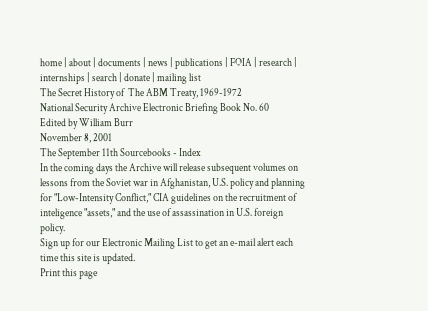home | about | documents | news | publications | FOIA | research | internships | search | donate | mailing list
The Secret History of  The ABM Treaty, 1969-1972
National Security Archive Electronic Briefing Book No. 60
Edited by William Burr
November 8, 2001
The September 11th Sourcebooks - Index
In the coming days the Archive will release subsequent volumes on lessons from the Soviet war in Afghanistan, U.S. policy and planning for "Low-Intensity Conflict," CIA guidelines on the recruitment of inteligence "assets," and the use of assassination in U.S. foreign policy.
Sign up for our Electronic Mailing List to get an e-mail alert each time this site is updated.
Print this page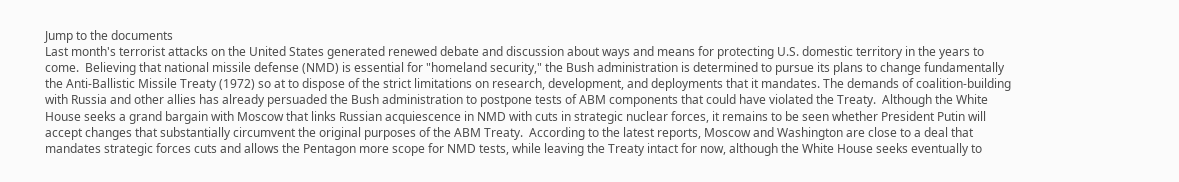Jump to the documents
Last month's terrorist attacks on the United States generated renewed debate and discussion about ways and means for protecting U.S. domestic territory in the years to come.  Believing that national missile defense (NMD) is essential for "homeland security," the Bush administration is determined to pursue its plans to change fundamentally the Anti-Ballistic Missile Treaty (1972) so at to dispose of the strict limitations on research, development, and deployments that it mandates. The demands of coalition-building with Russia and other allies has already persuaded the Bush administration to postpone tests of ABM components that could have violated the Treaty.  Although the White House seeks a grand bargain with Moscow that links Russian acquiescence in NMD with cuts in strategic nuclear forces, it remains to be seen whether President Putin will accept changes that substantially circumvent the original purposes of the ABM Treaty.  According to the latest reports, Moscow and Washington are close to a deal that mandates strategic forces cuts and allows the Pentagon more scope for NMD tests, while leaving the Treaty intact for now, although the White House seeks eventually to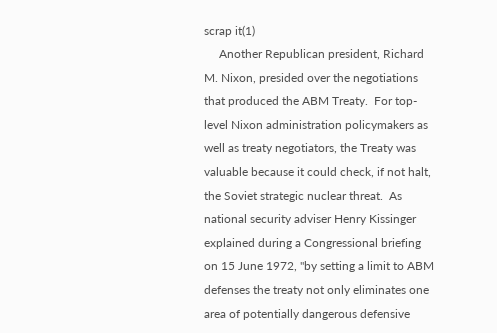scrap it(1)
     Another Republican president, Richard M. Nixon, presided over the negotiations that produced the ABM Treaty.  For top-level Nixon administration policymakers as well as treaty negotiators, the Treaty was valuable because it could check, if not halt, the Soviet strategic nuclear threat.  As national security adviser Henry Kissinger explained during a Congressional briefing on 15 June 1972, "by setting a limit to ABM defenses the treaty not only eliminates one area of potentially dangerous defensive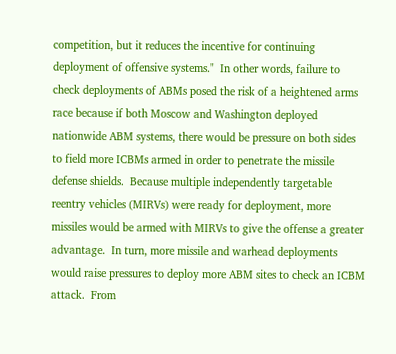competition, but it reduces the incentive for continuing deployment of offensive systems."  In other words, failure to check deployments of ABMs posed the risk of a heightened arms race because if both Moscow and Washington deployed nationwide ABM systems, there would be pressure on both sides to field more ICBMs armed in order to penetrate the missile defense shields.  Because multiple independently targetable reentry vehicles (MIRVs) were ready for deployment, more missiles would be armed with MIRVs to give the offense a greater advantage.  In turn, more missile and warhead deployments would raise pressures to deploy more ABM sites to check an ICBM attack.  From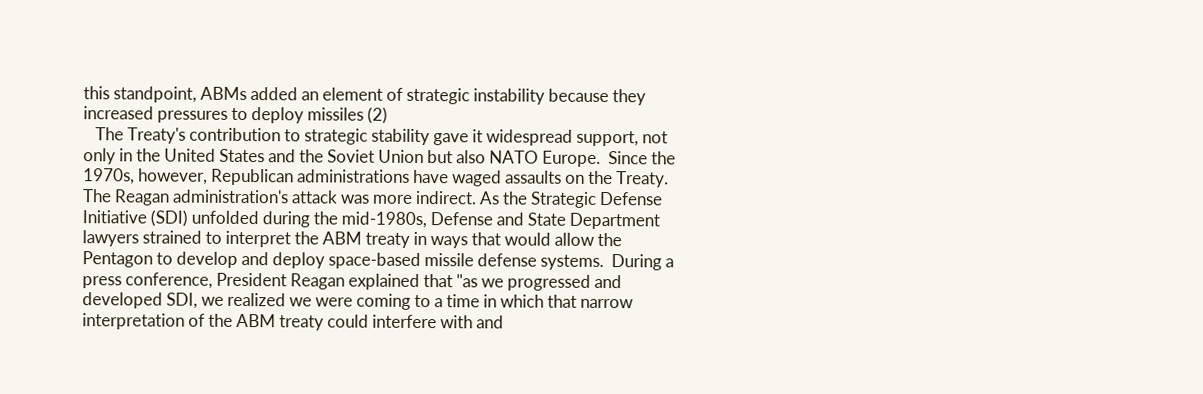this standpoint, ABMs added an element of strategic instability because they increased pressures to deploy missiles (2)
   The Treaty's contribution to strategic stability gave it widespread support, not only in the United States and the Soviet Union but also NATO Europe.  Since the 1970s, however, Republican administrations have waged assaults on the Treaty.  The Reagan administration's attack was more indirect. As the Strategic Defense Initiative (SDI) unfolded during the mid-1980s, Defense and State Department lawyers strained to interpret the ABM treaty in ways that would allow the Pentagon to develop and deploy space-based missile defense systems.  During a press conference, President Reagan explained that "as we progressed and developed SDI, we realized we were coming to a time in which that narrow interpretation of the ABM treaty could interfere with and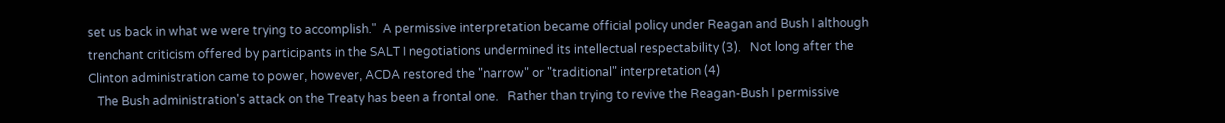set us back in what we were trying to accomplish."  A permissive interpretation became official policy under Reagan and Bush I although trenchant criticism offered by participants in the SALT I negotiations undermined its intellectual respectability (3).   Not long after the Clinton administration came to power, however, ACDA restored the "narrow" or "traditional" interpretation (4)
   The Bush administration's attack on the Treaty has been a frontal one.   Rather than trying to revive the Reagan-Bush I permissive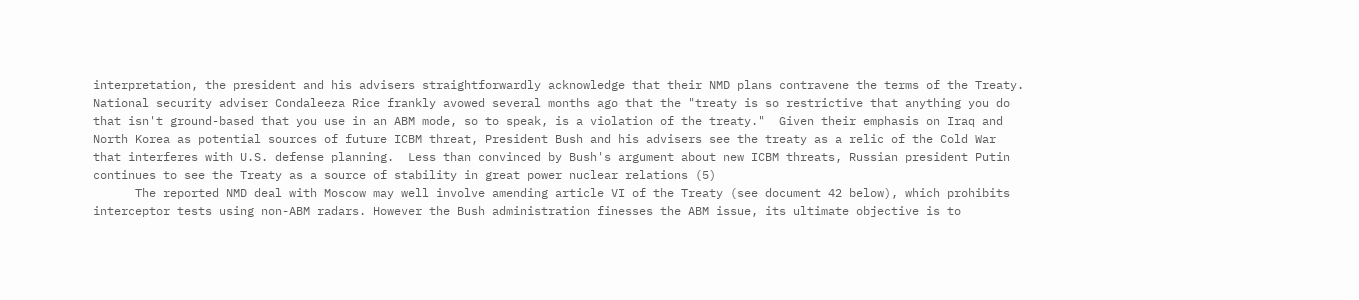interpretation, the president and his advisers straightforwardly acknowledge that their NMD plans contravene the terms of the Treaty.  National security adviser Condaleeza Rice frankly avowed several months ago that the "treaty is so restrictive that anything you do that isn't ground-based that you use in an ABM mode, so to speak, is a violation of the treaty."  Given their emphasis on Iraq and North Korea as potential sources of future ICBM threat, President Bush and his advisers see the treaty as a relic of the Cold War that interferes with U.S. defense planning.  Less than convinced by Bush's argument about new ICBM threats, Russian president Putin continues to see the Treaty as a source of stability in great power nuclear relations (5)
      The reported NMD deal with Moscow may well involve amending article VI of the Treaty (see document 42 below), which prohibits interceptor tests using non-ABM radars. However the Bush administration finesses the ABM issue, its ultimate objective is to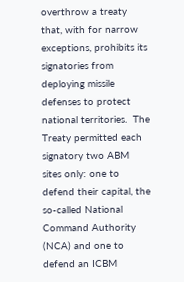overthrow a treaty that, with for narrow exceptions, prohibits its signatories from deploying missile defenses to protect national territories.  The Treaty permitted each signatory two ABM sites only: one to defend their capital, the so-called National Command Authority (NCA) and one to defend an ICBM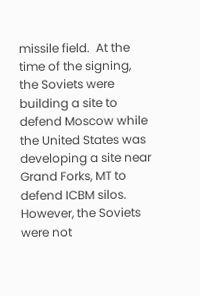missile field.  At the time of the signing, the Soviets were building a site to defend Moscow while the United States was developing a site near Grand Forks, MT to defend ICBM silos.  However, the Soviets were not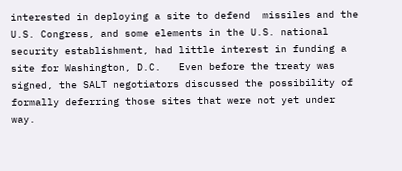interested in deploying a site to defend  missiles and the U.S. Congress, and some elements in the U.S. national security establishment, had little interest in funding a site for Washington, D.C.   Even before the treaty was signed, the SALT negotiators discussed the possibility of formally deferring those sites that were not yet under way.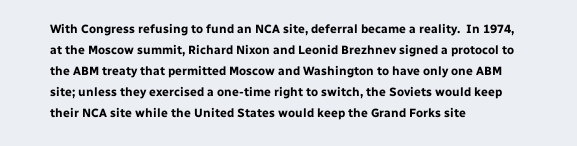With Congress refusing to fund an NCA site, deferral became a reality.  In 1974, at the Moscow summit, Richard Nixon and Leonid Brezhnev signed a protocol to the ABM treaty that permitted Moscow and Washington to have only one ABM site; unless they exercised a one-time right to switch, the Soviets would keep their NCA site while the United States would keep the Grand Forks site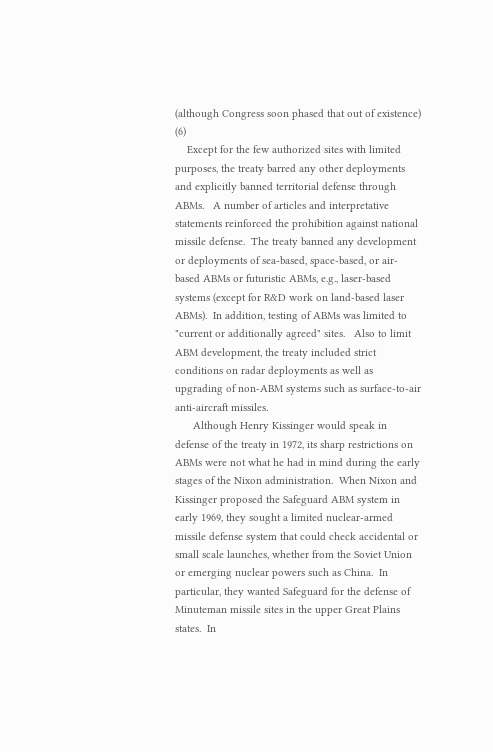(although Congress soon phased that out of existence) (6)
    Except for the few authorized sites with limited purposes, the treaty barred any other deployments and explicitly banned territorial defense through ABMs.   A number of articles and interpretative statements reinforced the prohibition against national missile defense.  The treaty banned any development or deployments of sea-based, space-based, or air-based ABMs or futuristic ABMs, e.g., laser-based systems (except for R&D work on land-based laser ABMs).  In addition, testing of ABMs was limited to "current or additionally agreed" sites.   Also to limit ABM development, the treaty included strict conditions on radar deployments as well as upgrading of non-ABM systems such as surface-to-air anti-aircraft missiles.
      Although Henry Kissinger would speak in defense of the treaty in 1972, its sharp restrictions on ABMs were not what he had in mind during the early stages of the Nixon administration.  When Nixon and Kissinger proposed the Safeguard ABM system in early 1969, they sought a limited nuclear-armed missile defense system that could check accidental or small scale launches, whether from the Soviet Union or emerging nuclear powers such as China.  In particular, they wanted Safeguard for the defense of Minuteman missile sites in the upper Great Plains states.  In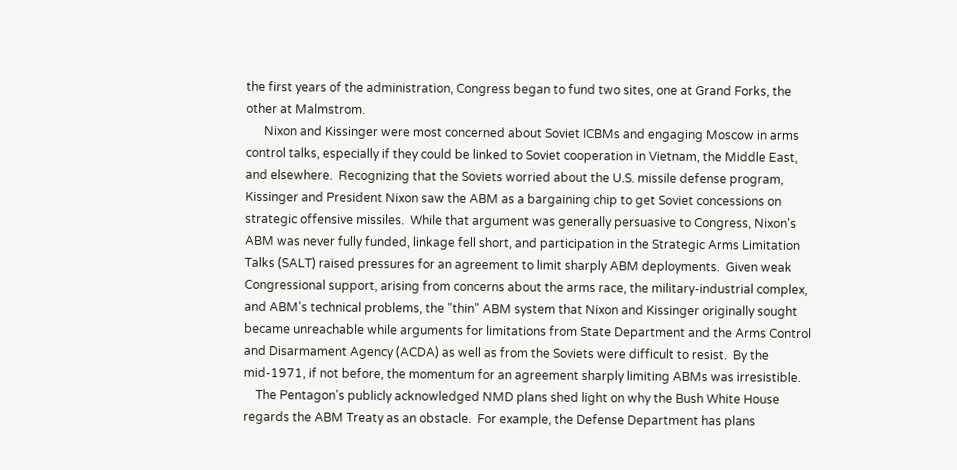the first years of the administration, Congress began to fund two sites, one at Grand Forks, the other at Malmstrom.
      Nixon and Kissinger were most concerned about Soviet ICBMs and engaging Moscow in arms control talks, especially if they could be linked to Soviet cooperation in Vietnam, the Middle East, and elsewhere.  Recognizing that the Soviets worried about the U.S. missile defense program, Kissinger and President Nixon saw the ABM as a bargaining chip to get Soviet concessions on strategic offensive missiles.  While that argument was generally persuasive to Congress, Nixon's ABM was never fully funded, linkage fell short, and participation in the Strategic Arms Limitation Talks (SALT) raised pressures for an agreement to limit sharply ABM deployments.  Given weak Congressional support, arising from concerns about the arms race, the military-industrial complex, and ABM's technical problems, the "thin" ABM system that Nixon and Kissinger originally sought became unreachable while arguments for limitations from State Department and the Arms Control and Disarmament Agency (ACDA) as well as from the Soviets were difficult to resist.  By the mid-1971, if not before, the momentum for an agreement sharply limiting ABMs was irresistible.
    The Pentagon's publicly acknowledged NMD plans shed light on why the Bush White House regards the ABM Treaty as an obstacle.  For example, the Defense Department has plans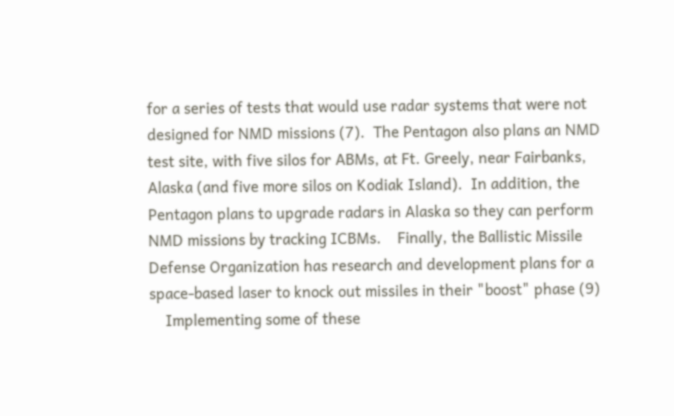for a series of tests that would use radar systems that were not designed for NMD missions (7).  The Pentagon also plans an NMD test site, with five silos for ABMs, at Ft. Greely, near Fairbanks, Alaska (and five more silos on Kodiak Island).  In addition, the Pentagon plans to upgrade radars in Alaska so they can perform NMD missions by tracking ICBMs.    Finally, the Ballistic Missile Defense Organization has research and development plans for a space-based laser to knock out missiles in their "boost" phase (9)
    Implementing some of these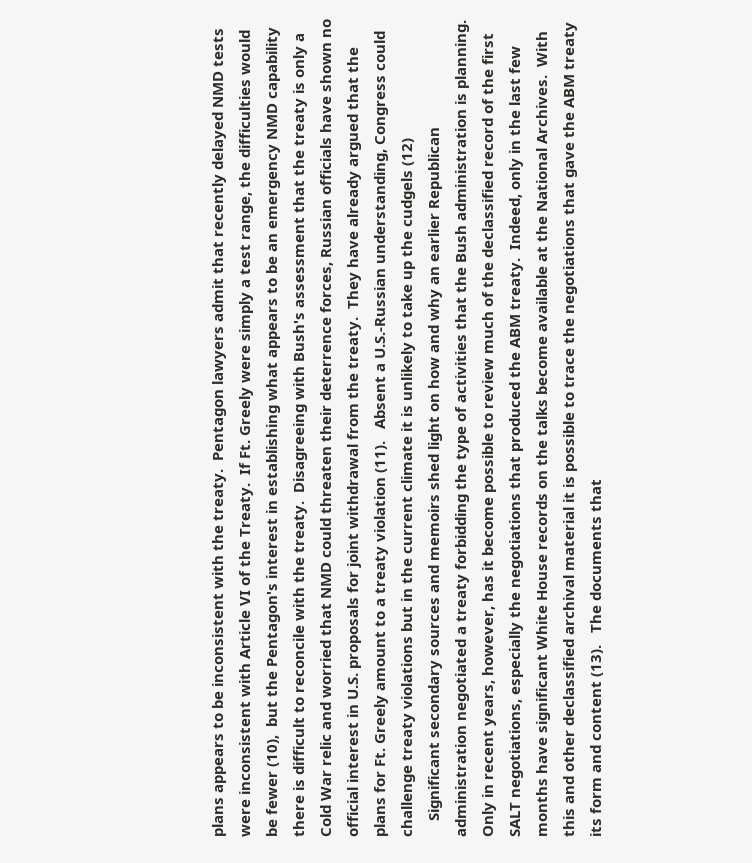plans appears to be inconsistent with the treaty.  Pentagon lawyers admit that recently delayed NMD tests were inconsistent with Article VI of the Treaty.  If Ft. Greely were simply a test range, the difficulties would be fewer (10),  but the Pentagon's interest in establishing what appears to be an emergency NMD capability there is difficult to reconcile with the treaty.  Disagreeing with Bush's assessment that the treaty is only a Cold War relic and worried that NMD could threaten their deterrence forces, Russian officials have shown no official interest in U.S. proposals for joint withdrawal from the treaty.  They have already argued that the plans for Ft. Greely amount to a treaty violation (11).   Absent a U.S.-Russian understanding, Congress could challenge treaty violations but in the current climate it is unlikely to take up the cudgels (12)
    Significant secondary sources and memoirs shed light on how and why an earlier Republican administration negotiated a treaty forbidding the type of activities that the Bush administration is planning.  Only in recent years, however, has it become possible to review much of the declassified record of the first SALT negotiations, especially the negotiations that produced the ABM treaty.  Indeed, only in the last few months have significant White House records on the talks become available at the National Archives.  With this and other declassified archival material it is possible to trace the negotiations that gave the ABM treaty its form and content (13).   The documents that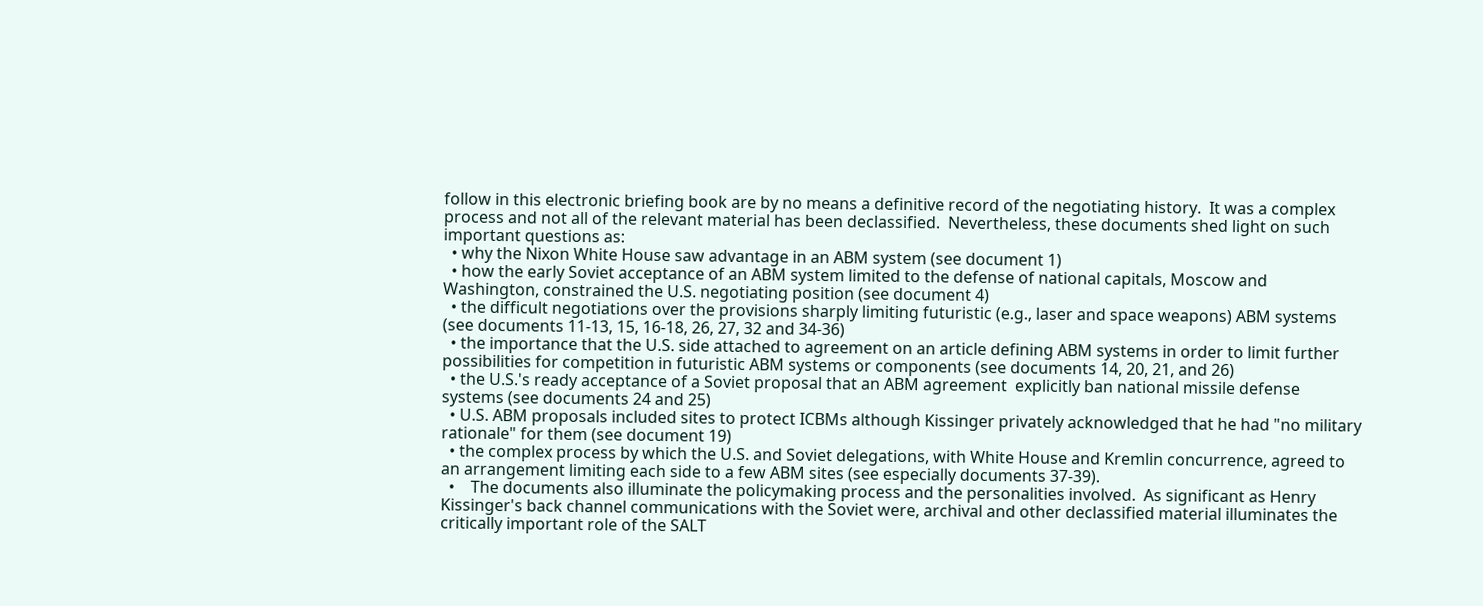follow in this electronic briefing book are by no means a definitive record of the negotiating history.  It was a complex process and not all of the relevant material has been declassified.  Nevertheless, these documents shed light on such important questions as:
  • why the Nixon White House saw advantage in an ABM system (see document 1)
  • how the early Soviet acceptance of an ABM system limited to the defense of national capitals, Moscow and Washington, constrained the U.S. negotiating position (see document 4)
  • the difficult negotiations over the provisions sharply limiting futuristic (e.g., laser and space weapons) ABM systems (see documents 11-13, 15, 16-18, 26, 27, 32 and 34-36)
  • the importance that the U.S. side attached to agreement on an article defining ABM systems in order to limit further possibilities for competition in futuristic ABM systems or components (see documents 14, 20, 21, and 26)
  • the U.S.'s ready acceptance of a Soviet proposal that an ABM agreement  explicitly ban national missile defense systems (see documents 24 and 25)
  • U.S. ABM proposals included sites to protect ICBMs although Kissinger privately acknowledged that he had "no military rationale" for them (see document 19)
  • the complex process by which the U.S. and Soviet delegations, with White House and Kremlin concurrence, agreed to an arrangement limiting each side to a few ABM sites (see especially documents 37-39).
  •    The documents also illuminate the policymaking process and the personalities involved.  As significant as Henry Kissinger's back channel communications with the Soviet were, archival and other declassified material illuminates the critically important role of the SALT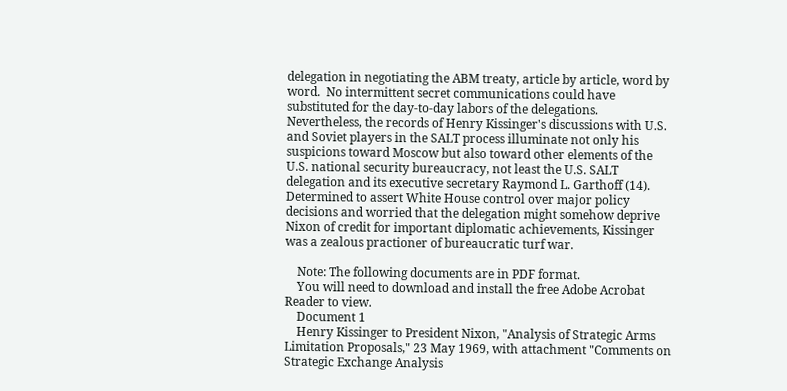delegation in negotiating the ABM treaty, article by article, word by word.  No intermittent secret communications could have substituted for the day-to-day labors of the delegations.  Nevertheless, the records of Henry Kissinger's discussions with U.S. and Soviet players in the SALT process illuminate not only his suspicions toward Moscow but also toward other elements of the U.S. national security bureaucracy, not least the U.S. SALT delegation and its executive secretary Raymond L. Garthoff (14).   Determined to assert White House control over major policy decisions and worried that the delegation might somehow deprive Nixon of credit for important diplomatic achievements, Kissinger was a zealous practioner of bureaucratic turf war.

    Note: The following documents are in PDF format.
    You will need to download and install the free Adobe Acrobat Reader to view.
    Document 1
    Henry Kissinger to President Nixon, "Analysis of Strategic Arms Limitation Proposals," 23 May 1969, with attachment "Comments on Strategic Exchange Analysis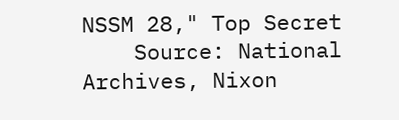NSSM 28," Top Secret
    Source: National Archives, Nixon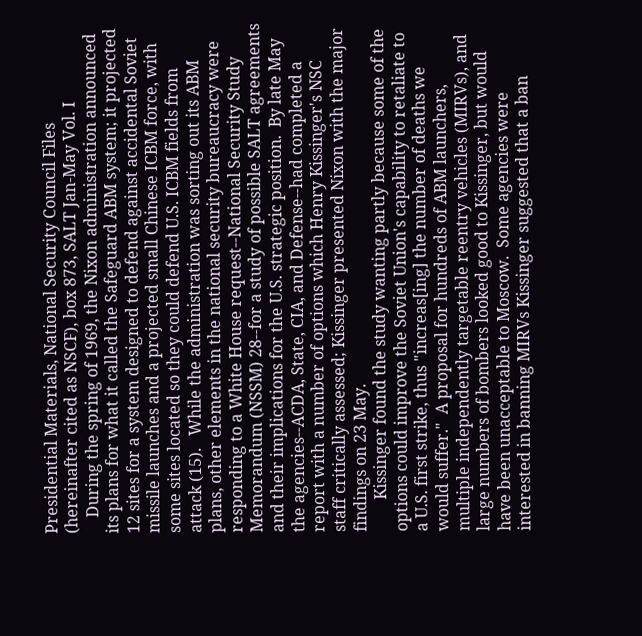Presidential Materials, National Security Council Files (hereinafter cited as NSCF), box 873, SALT Jan-May Vol. I
    During the spring of 1969, the Nixon administration announced its plans for what it called the Safeguard ABM system; it projected 12 sites for a system designed to defend against accidental Soviet missile launches and a projected small Chinese ICBM force, with some sites located so they could defend U.S. ICBM fields from attack (15).   While the administration was sorting out its ABM plans, other elements in the national security bureaucracy were responding to a White House request--National Security Study Memorandum (NSSM) 28--for a study of possible SALT agreements and their implications for the U.S. strategic position.  By late May the agencies--ACDA, State, CIA, and Defense--had completed a report with a number of options which Henry Kissinger's NSC staff critically assessed; Kissinger presented Nixon with the major findings on 23 May.
        Kissinger found the study wanting partly because some of the options could improve the Soviet Union's capability to retaliate to a U.S. first strike, thus "increas[ing] the number of deaths we would suffer."  A proposal for hundreds of ABM launchers, multiple independently targetable reentry vehicles (MIRVs), and large numbers of bombers looked good to Kissinger, but would have been unacceptable to Moscow.  Some agencies were interested in banning MIRVs Kissinger suggested that a ban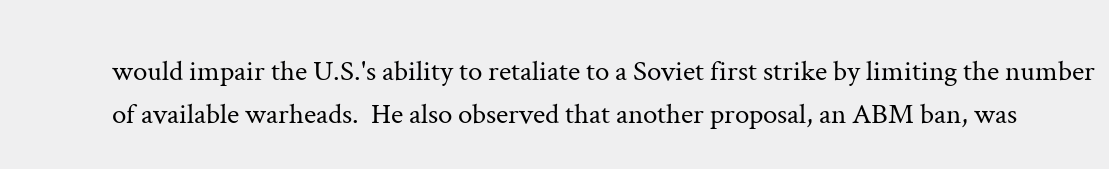would impair the U.S.'s ability to retaliate to a Soviet first strike by limiting the number of available warheads.  He also observed that another proposal, an ABM ban, was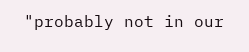"probably not in our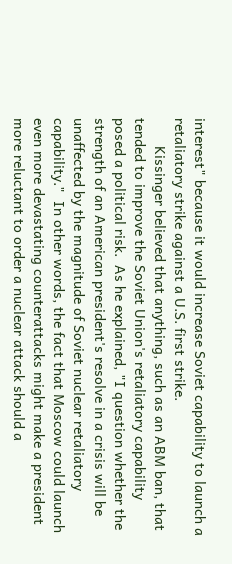interest" because it would increase Soviet capability to launch a retaliatory strike against a U.S. first strike.
       Kissinger believed that anything, such as an ABM ban, that tended to improve the Soviet Union's retaliatory capability posed a political risk.  As he explained, "I question whether the strength of an American president's resolve in a crisis will be unaffected by the magnitude of Soviet nuclear retaliatory capability."  In other words, the fact that Moscow could launch even more devastating counterattacks might make a president more reluctant to order a nuclear attack should a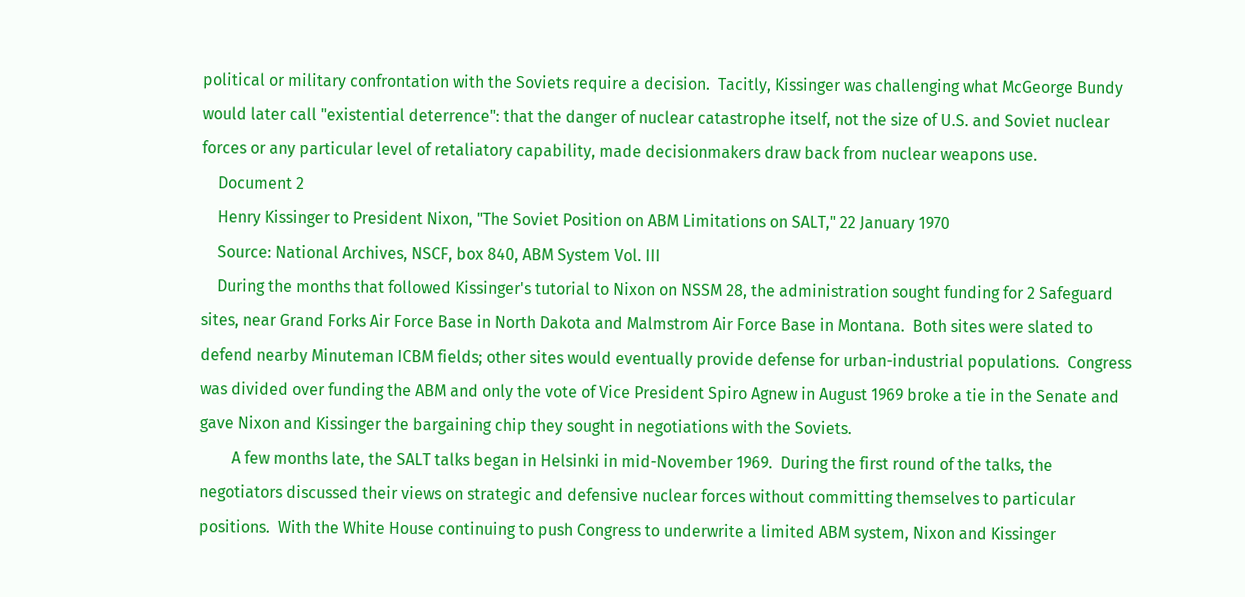political or military confrontation with the Soviets require a decision.  Tacitly, Kissinger was challenging what McGeorge Bundy would later call "existential deterrence": that the danger of nuclear catastrophe itself, not the size of U.S. and Soviet nuclear forces or any particular level of retaliatory capability, made decisionmakers draw back from nuclear weapons use.
    Document 2
    Henry Kissinger to President Nixon, "The Soviet Position on ABM Limitations on SALT," 22 January 1970
    Source: National Archives, NSCF, box 840, ABM System Vol. III
    During the months that followed Kissinger's tutorial to Nixon on NSSM 28, the administration sought funding for 2 Safeguard sites, near Grand Forks Air Force Base in North Dakota and Malmstrom Air Force Base in Montana.  Both sites were slated to defend nearby Minuteman ICBM fields; other sites would eventually provide defense for urban-industrial populations.  Congress was divided over funding the ABM and only the vote of Vice President Spiro Agnew in August 1969 broke a tie in the Senate and gave Nixon and Kissinger the bargaining chip they sought in negotiations with the Soviets.
        A few months late, the SALT talks began in Helsinki in mid-November 1969.  During the first round of the talks, the negotiators discussed their views on strategic and defensive nuclear forces without committing themselves to particular positions.  With the White House continuing to push Congress to underwrite a limited ABM system, Nixon and Kissinger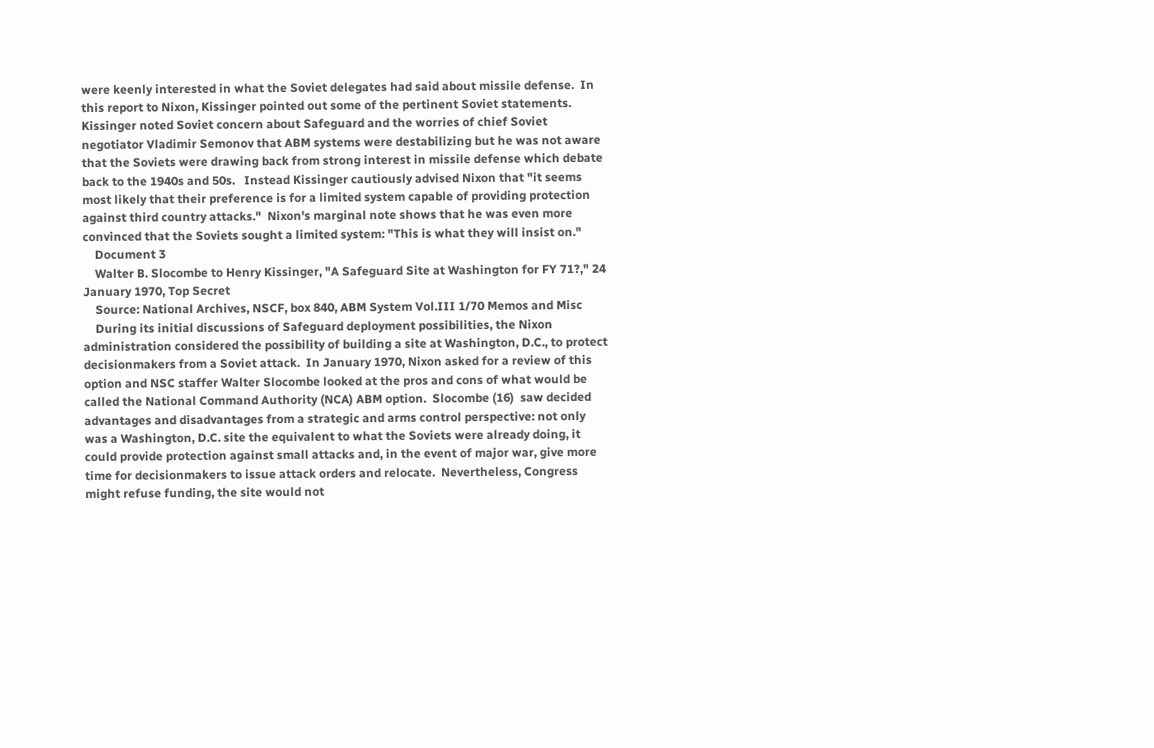were keenly interested in what the Soviet delegates had said about missile defense.  In this report to Nixon, Kissinger pointed out some of the pertinent Soviet statements.   Kissinger noted Soviet concern about Safeguard and the worries of chief Soviet negotiator Vladimir Semonov that ABM systems were destabilizing but he was not aware that the Soviets were drawing back from strong interest in missile defense which debate back to the 1940s and 50s.   Instead Kissinger cautiously advised Nixon that "it seems most likely that their preference is for a limited system capable of providing protection against third country attacks."  Nixon's marginal note shows that he was even more convinced that the Soviets sought a limited system: "This is what they will insist on."
    Document 3
    Walter B. Slocombe to Henry Kissinger, "A Safeguard Site at Washington for FY 71?," 24 January 1970, Top Secret
    Source: National Archives, NSCF, box 840, ABM System Vol.III 1/70 Memos and Misc
    During its initial discussions of Safeguard deployment possibilities, the Nixon administration considered the possibility of building a site at Washington, D.C., to protect decisionmakers from a Soviet attack.  In January 1970, Nixon asked for a review of this option and NSC staffer Walter Slocombe looked at the pros and cons of what would be called the National Command Authority (NCA) ABM option.  Slocombe (16)  saw decided advantages and disadvantages from a strategic and arms control perspective: not only was a Washington, D.C. site the equivalent to what the Soviets were already doing, it could provide protection against small attacks and, in the event of major war, give more time for decisionmakers to issue attack orders and relocate.  Nevertheless, Congress might refuse funding, the site would not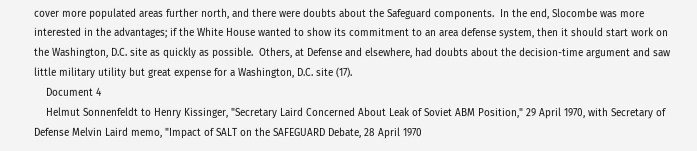cover more populated areas further north, and there were doubts about the Safeguard components.  In the end, Slocombe was more interested in the advantages; if the White House wanted to show its commitment to an area defense system, then it should start work on the Washington, D.C. site as quickly as possible.  Others, at Defense and elsewhere, had doubts about the decision-time argument and saw little military utility but great expense for a Washington, D.C. site (17).
    Document 4
    Helmut Sonnenfeldt to Henry Kissinger, "Secretary Laird Concerned About Leak of Soviet ABM Position," 29 April 1970, with Secretary of Defense Melvin Laird memo, "Impact of SALT on the SAFEGUARD Debate, 28 April 1970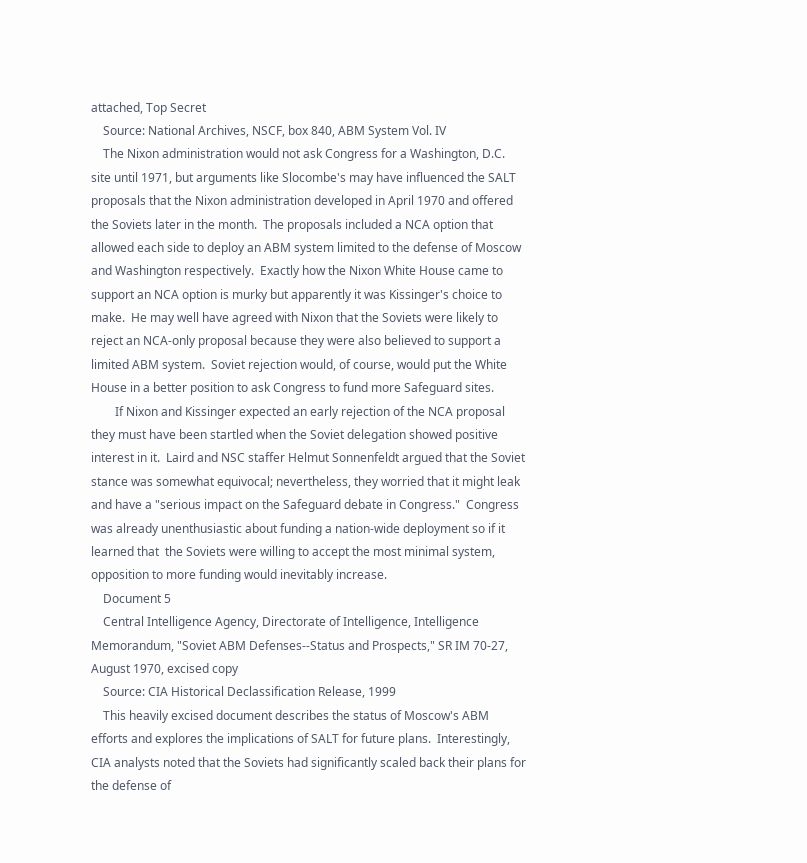attached, Top Secret
    Source: National Archives, NSCF, box 840, ABM System Vol. IV
    The Nixon administration would not ask Congress for a Washington, D.C. site until 1971, but arguments like Slocombe's may have influenced the SALT proposals that the Nixon administration developed in April 1970 and offered the Soviets later in the month.  The proposals included a NCA option that allowed each side to deploy an ABM system limited to the defense of Moscow and Washington respectively.  Exactly how the Nixon White House came to support an NCA option is murky but apparently it was Kissinger's choice to make.  He may well have agreed with Nixon that the Soviets were likely to reject an NCA-only proposal because they were also believed to support a limited ABM system.  Soviet rejection would, of course, would put the White House in a better position to ask Congress to fund more Safeguard sites.
        If Nixon and Kissinger expected an early rejection of the NCA proposal they must have been startled when the Soviet delegation showed positive interest in it.  Laird and NSC staffer Helmut Sonnenfeldt argued that the Soviet stance was somewhat equivocal; nevertheless, they worried that it might leak and have a "serious impact on the Safeguard debate in Congress."  Congress was already unenthusiastic about funding a nation-wide deployment so if it learned that  the Soviets were willing to accept the most minimal system, opposition to more funding would inevitably increase.
    Document 5
    Central Intelligence Agency, Directorate of Intelligence, Intelligence Memorandum, "Soviet ABM Defenses--Status and Prospects," SR IM 70-27, August 1970, excised copy
    Source: CIA Historical Declassification Release, 1999
    This heavily excised document describes the status of Moscow's ABM efforts and explores the implications of SALT for future plans.  Interestingly, CIA analysts noted that the Soviets had significantly scaled back their plans for the defense of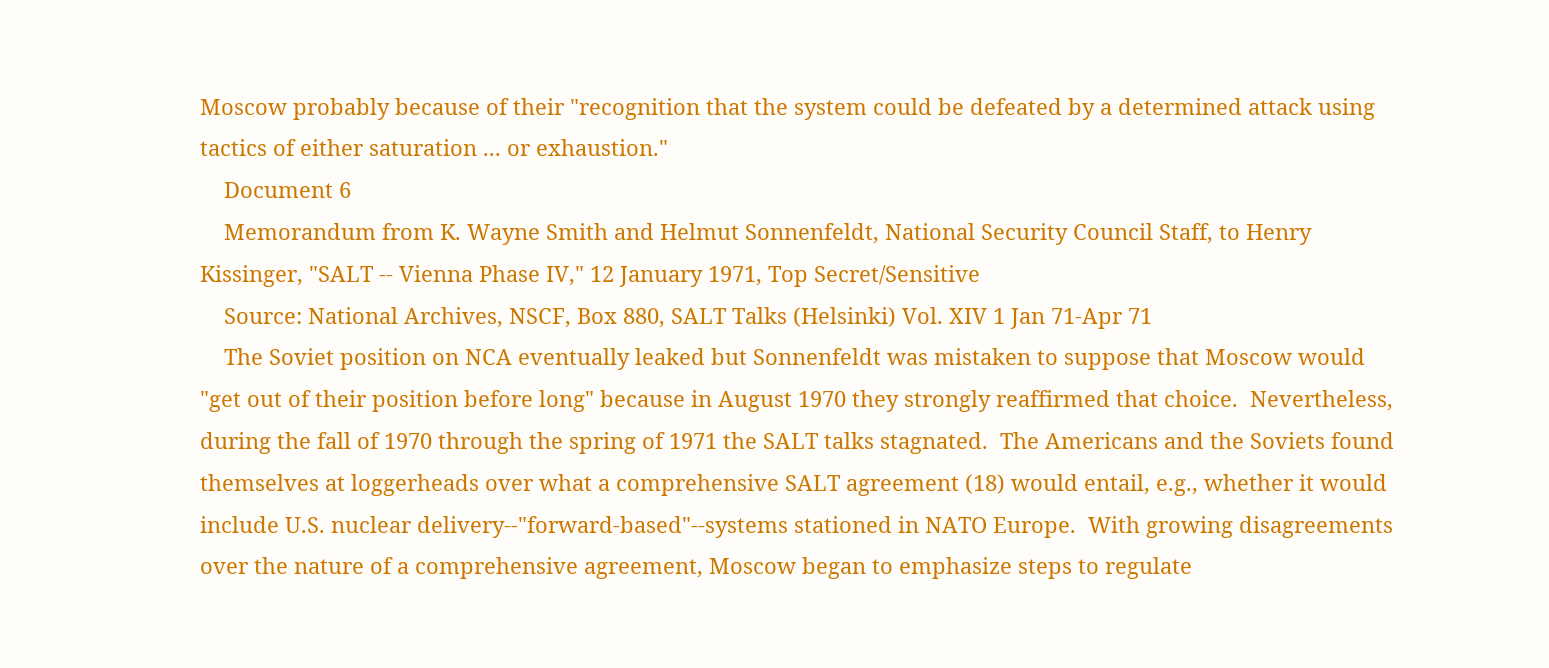Moscow probably because of their "recognition that the system could be defeated by a determined attack using tactics of either saturation ... or exhaustion."
    Document 6
    Memorandum from K. Wayne Smith and Helmut Sonnenfeldt, National Security Council Staff, to Henry Kissinger, "SALT -- Vienna Phase IV," 12 January 1971, Top Secret/Sensitive
    Source: National Archives, NSCF, Box 880, SALT Talks (Helsinki) Vol. XIV 1 Jan 71-Apr 71
    The Soviet position on NCA eventually leaked but Sonnenfeldt was mistaken to suppose that Moscow would "get out of their position before long" because in August 1970 they strongly reaffirmed that choice.  Nevertheless, during the fall of 1970 through the spring of 1971 the SALT talks stagnated.  The Americans and the Soviets found themselves at loggerheads over what a comprehensive SALT agreement (18) would entail, e.g., whether it would include U.S. nuclear delivery--"forward-based"--systems stationed in NATO Europe.  With growing disagreements over the nature of a comprehensive agreement, Moscow began to emphasize steps to regulate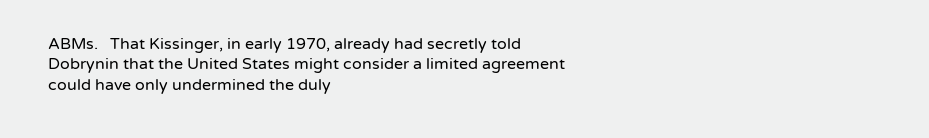ABMs.   That Kissinger, in early 1970, already had secretly told Dobrynin that the United States might consider a limited agreement could have only undermined the duly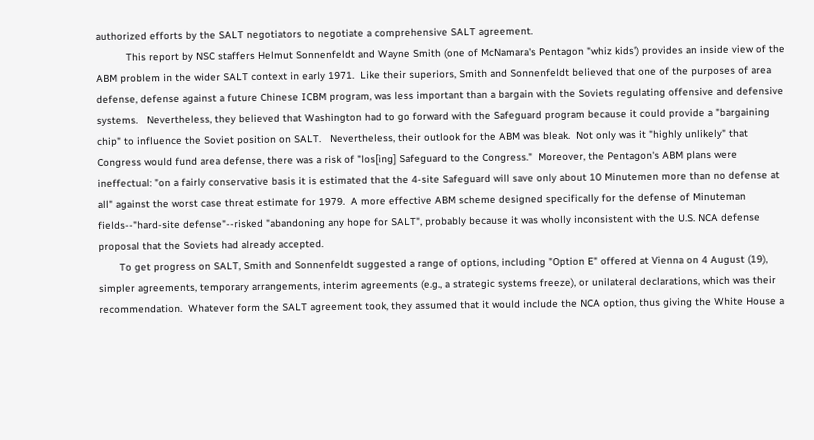authorized efforts by the SALT negotiators to negotiate a comprehensive SALT agreement.
          This report by NSC staffers Helmut Sonnenfeldt and Wayne Smith (one of McNamara's Pentagon "whiz kids') provides an inside view of the ABM problem in the wider SALT context in early 1971.  Like their superiors, Smith and Sonnenfeldt believed that one of the purposes of area defense, defense against a future Chinese ICBM program, was less important than a bargain with the Soviets regulating offensive and defensive systems.   Nevertheless, they believed that Washington had to go forward with the Safeguard program because it could provide a "bargaining chip" to influence the Soviet position on SALT.   Nevertheless, their outlook for the ABM was bleak.  Not only was it "highly unlikely" that Congress would fund area defense, there was a risk of "los[ing] Safeguard to the Congress."  Moreover, the Pentagon's ABM plans were ineffectual: "on a fairly conservative basis it is estimated that the 4-site Safeguard will save only about 10 Minutemen more than no defense at all" against the worst case threat estimate for 1979.  A more effective ABM scheme designed specifically for the defense of Minuteman fields--"hard-site defense"--risked "abandoning any hope for SALT", probably because it was wholly inconsistent with the U.S. NCA defense proposal that the Soviets had already accepted.
       To get progress on SALT, Smith and Sonnenfeldt suggested a range of options, including "Option E" offered at Vienna on 4 August (19), simpler agreements, temporary arrangements, interim agreements (e.g., a strategic systems freeze), or unilateral declarations, which was their recommendation.  Whatever form the SALT agreement took, they assumed that it would include the NCA option, thus giving the White House a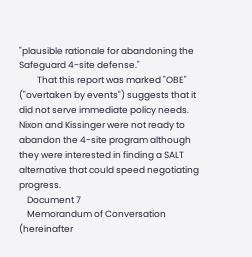"plausible rationale for abandoning the Safeguard 4-site defense."
         That this report was marked "OBE" ("overtaken by events") suggests that it did not serve immediate policy needs.   Nixon and Kissinger were not ready to abandon the 4-site program although they were interested in finding a SALT alternative that could speed negotiating progress.
    Document 7
    Memorandum of Conversation (hereinafter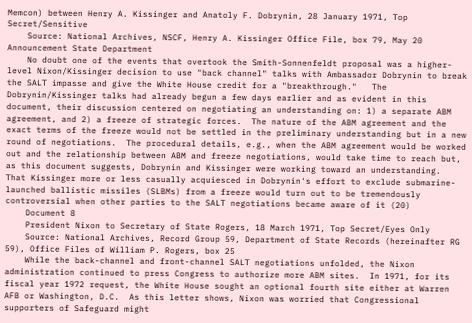Memcon) between Henry A. Kissinger and Anatoly F. Dobrynin, 28 January 1971, Top Secret/Sensitive
    Source: National Archives, NSCF, Henry A. Kissinger Office File, box 79, May 20 Announcement State Department
    No doubt one of the events that overtook the Smith-Sonnenfeldt proposal was a higher-level Nixon/Kissinger decision to use "back channel" talks with Ambassador Dobrynin to break the SALT impasse and give the White House credit for a "breakthrough."   The Dobrynin/Kissinger talks had already begun a few days earlier and as evident in this document, their discussion centered on negotiating an understanding on: 1) a separate ABM agreement, and 2) a freeze of strategic forces.  The nature of the ABM agreement and the exact terms of the freeze would not be settled in the preliminary understanding but in a new round of negotiations.  The procedural details, e.g., when the ABM agreement would be worked out and the relationship between ABM and freeze negotiations, would take time to reach but, as this document suggests, Dobrynin and Kissinger were working toward an understanding.  That Kissinger more or less casually acquiesced in Dobrynin's effort to exclude submarine-launched ballistic missiles (SLBMs) from a freeze would turn out to be tremendously controversial when other parties to the SALT negotiations became aware of it (20)
    Document 8
    President Nixon to Secretary of State Rogers, 18 March 1971, Top Secret/Eyes Only
    Source: National Archives, Record Group 59, Department of State Records (hereinafter RG 59), Office Files of William P. Rogers, box 25
    While the back-channel and front-channel SALT negotiations unfolded, the Nixon administration continued to press Congress to authorize more ABM sites.  In 1971, for its fiscal year 1972 request, the White House sought an optional fourth site either at Warren AFB or Washington, D.C.  As this letter shows, Nixon was worried that Congressional supporters of Safeguard might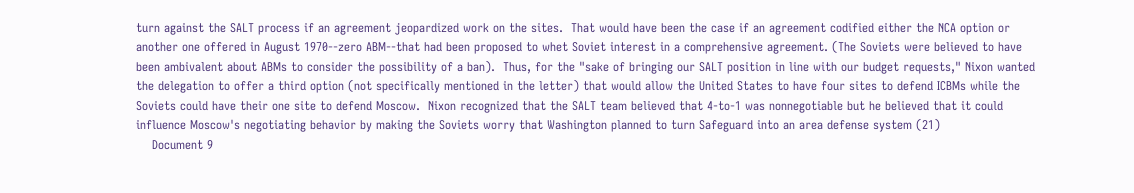turn against the SALT process if an agreement jeopardized work on the sites.  That would have been the case if an agreement codified either the NCA option or another one offered in August 1970--zero ABM--that had been proposed to whet Soviet interest in a comprehensive agreement. (The Soviets were believed to have been ambivalent about ABMs to consider the possibility of a ban).  Thus, for the "sake of bringing our SALT position in line with our budget requests," Nixon wanted the delegation to offer a third option (not specifically mentioned in the letter) that would allow the United States to have four sites to defend ICBMs while the Soviets could have their one site to defend Moscow.  Nixon recognized that the SALT team believed that 4-to-1 was nonnegotiable but he believed that it could influence Moscow's negotiating behavior by making the Soviets worry that Washington planned to turn Safeguard into an area defense system (21)
    Document 9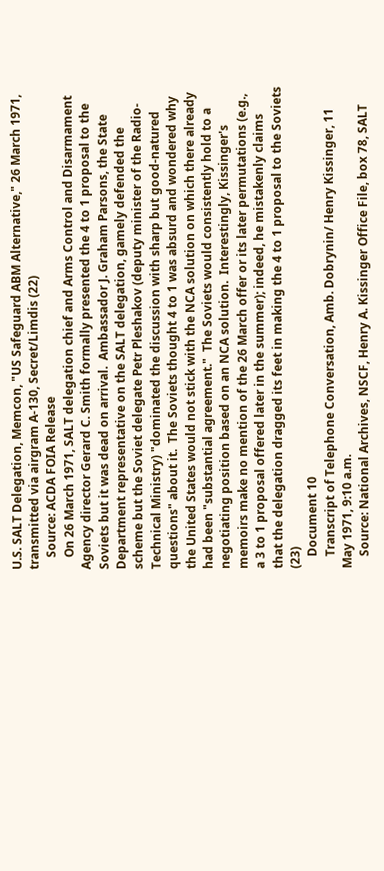U.S. SALT Delegation, Memcon, "US Safeguard ABM Alternative," 26 March 1971, transmitted via airgram A-130, Secret/Limdis (22)
    Source: ACDA FOIA Release
    On 26 March 1971, SALT delegation chief and Arms Control and Disarmament Agency director Gerard C. Smith formally presented the 4 to 1 proposal to the Soviets but it was dead on arrival.  Ambassador J. Graham Parsons, the State Department representative on the SALT delegation, gamely defended the scheme but the Soviet delegate Petr Pleshakov (deputy minister of the Radio-Technical Ministry) "dominated the discussion with sharp but good-natured questions" about it.  The Soviets thought 4 to 1 was absurd and wondered why the United States would not stick with the NCA solution on which there already had been "substantial agreement."  The Soviets would consistently hold to a negotiating position based on an NCA solution.  Interestingly, Kissinger's memoirs make no mention of the 26 March offer or its later permutations (e.g., a 3 to 1 proposal offered later in the summer); indeed, he mistakenly claims that the delegation dragged its feet in making the 4 to 1 proposal to the Soviets (23)
    Document 10
    Transcript of Telephone Conversation, Amb. Dobrynin/ Henry Kissinger, 11 May 1971, 9:10 a.m.
    Source: National Archives, NSCF, Henry A. Kissinger Office File, box 78, SALT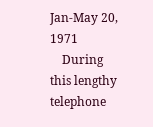Jan-May 20, 1971
    During this lengthy telephone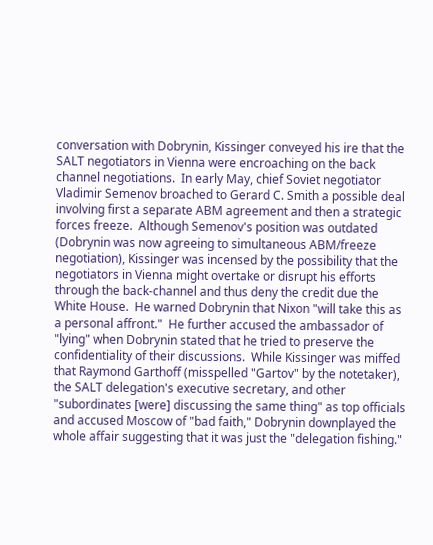conversation with Dobrynin, Kissinger conveyed his ire that the SALT negotiators in Vienna were encroaching on the back channel negotiations.  In early May, chief Soviet negotiator Vladimir Semenov broached to Gerard C. Smith a possible deal involving first a separate ABM agreement and then a strategic forces freeze.  Although Semenov's position was outdated (Dobrynin was now agreeing to simultaneous ABM/freeze negotiation), Kissinger was incensed by the possibility that the negotiators in Vienna might overtake or disrupt his efforts through the back-channel and thus deny the credit due the White House.  He warned Dobrynin that Nixon "will take this as a personal affront."  He further accused the ambassador of "lying" when Dobrynin stated that he tried to preserve the confidentiality of their discussions.  While Kissinger was miffed that Raymond Garthoff (misspelled "Gartov" by the notetaker), the SALT delegation's executive secretary, and other "subordinates [were] discussing the same thing" as top officials and accused Moscow of "bad faith," Dobrynin downplayed the whole affair suggesting that it was just the "delegation fishing."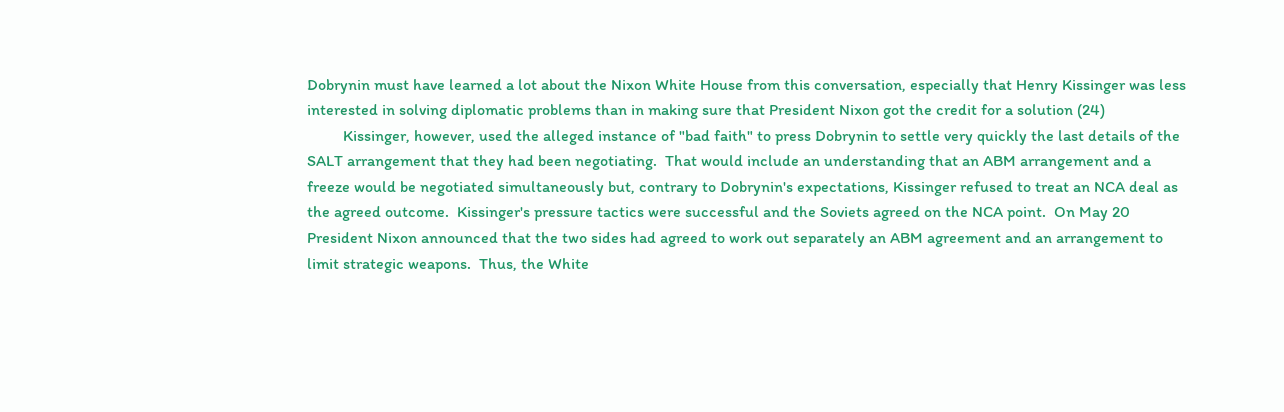Dobrynin must have learned a lot about the Nixon White House from this conversation, especially that Henry Kissinger was less interested in solving diplomatic problems than in making sure that President Nixon got the credit for a solution (24)
         Kissinger, however, used the alleged instance of "bad faith" to press Dobrynin to settle very quickly the last details of the SALT arrangement that they had been negotiating.  That would include an understanding that an ABM arrangement and a freeze would be negotiated simultaneously but, contrary to Dobrynin's expectations, Kissinger refused to treat an NCA deal as the agreed outcome.  Kissinger's pressure tactics were successful and the Soviets agreed on the NCA point.  On May 20 President Nixon announced that the two sides had agreed to work out separately an ABM agreement and an arrangement to limit strategic weapons.  Thus, the White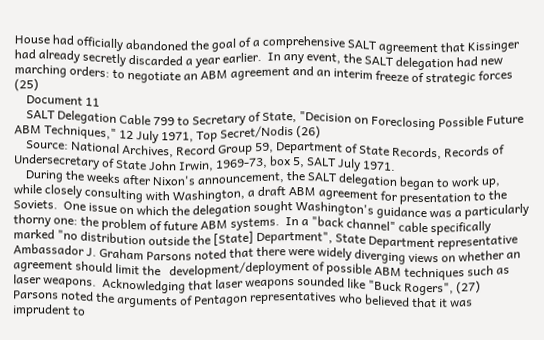House had officially abandoned the goal of a comprehensive SALT agreement that Kissinger had already secretly discarded a year earlier.  In any event, the SALT delegation had new marching orders: to negotiate an ABM agreement and an interim freeze of strategic forces (25)
    Document 11
    SALT Delegation Cable 799 to Secretary of State, "Decision on Foreclosing Possible Future ABM Techniques," 12 July 1971, Top Secret/Nodis (26)
    Source: National Archives, Record Group 59, Department of State Records, Records of Undersecretary of State John Irwin, 1969-73, box 5, SALT July 1971.
    During the weeks after Nixon's announcement, the SALT delegation began to work up, while closely consulting with Washington, a draft ABM agreement for presentation to the Soviets.  One issue on which the delegation sought Washington's guidance was a particularly thorny one: the problem of future ABM systems.  In a "back channel" cable specifically marked "no distribution outside the [State] Department", State Department representative Ambassador J. Graham Parsons noted that there were widely diverging views on whether an agreement should limit the   development/deployment of possible ABM techniques such as laser weapons.  Acknowledging that laser weapons sounded like "Buck Rogers", (27)  Parsons noted the arguments of Pentagon representatives who believed that it was imprudent to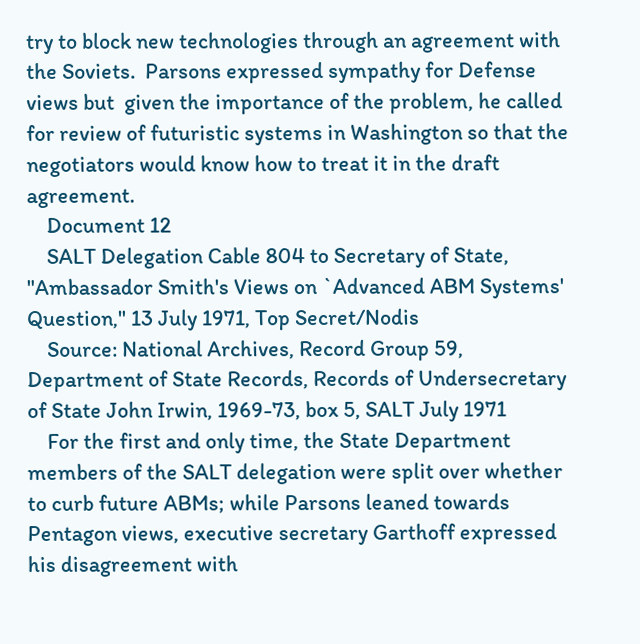try to block new technologies through an agreement with the Soviets.  Parsons expressed sympathy for Defense views but  given the importance of the problem, he called for review of futuristic systems in Washington so that the negotiators would know how to treat it in the draft agreement.
    Document 12
    SALT Delegation Cable 804 to Secretary of State, "Ambassador Smith's Views on `Advanced ABM Systems' Question," 13 July 1971, Top Secret/Nodis
    Source: National Archives, Record Group 59, Department of State Records, Records of Undersecretary of State John Irwin, 1969-73, box 5, SALT July 1971
    For the first and only time, the State Department members of the SALT delegation were split over whether to curb future ABMs; while Parsons leaned towards Pentagon views, executive secretary Garthoff expressed his disagreement with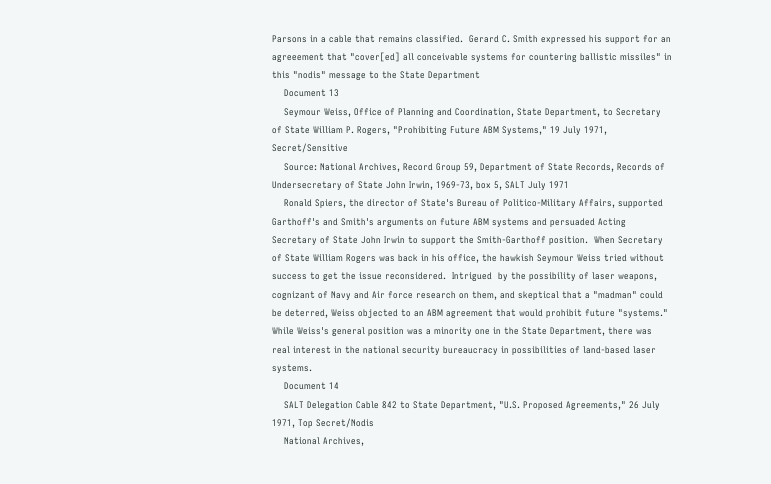Parsons in a cable that remains classified.  Gerard C. Smith expressed his support for an agreeement that "cover[ed] all conceivable systems for countering ballistic missiles" in this "nodis" message to the State Department
    Document 13
    Seymour Weiss, Office of Planning and Coordination, State Department, to Secretary of State William P. Rogers, "Prohibiting Future ABM Systems," 19 July 1971, Secret/Sensitive
    Source: National Archives, Record Group 59, Department of State Records, Records of Undersecretary of State John Irwin, 1969-73, box 5, SALT July 1971
    Ronald Spiers, the director of State's Bureau of Politico-Military Affairs, supported Garthoff's and Smith's arguments on future ABM systems and persuaded Acting Secretary of State John Irwin to support the Smith-Garthoff position.  When Secretary of State William Rogers was back in his office, the hawkish Seymour Weiss tried without success to get the issue reconsidered.  Intrigued  by the possibility of laser weapons, cognizant of Navy and Air force research on them, and skeptical that a "madman" could be deterred, Weiss objected to an ABM agreement that would prohibit future "systems."  While Weiss's general position was a minority one in the State Department, there was real interest in the national security bureaucracy in possibilities of land-based laser systems.
    Document 14
    SALT Delegation Cable 842 to State Department, "U.S. Proposed Agreements," 26 July 1971, Top Secret/Nodis
    National Archives,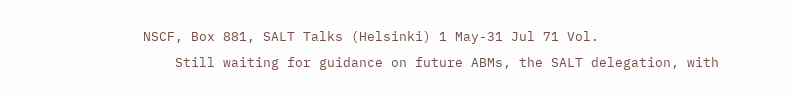NSCF, Box 881, SALT Talks (Helsinki) 1 May-31 Jul 71 Vol.
    Still waiting for guidance on future ABMs, the SALT delegation, with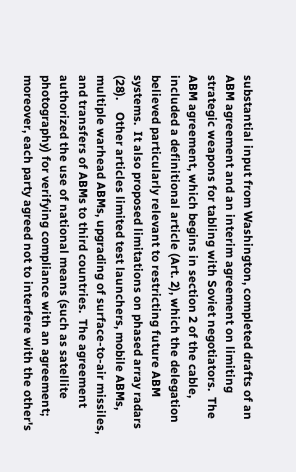substantial input from Washington, completed drafts of an ABM agreement and an interim agreement on limiting strategic weapons for tabling with Soviet negotiators.  The ABM agreement, which begins in section 2 of the cable, included a definitional article (Art. 2), which the delegation believed particularly relevant to restricting future ABM systems.  It also proposed limitations on phased array radars (28).    Other articles limited test launchers, mobile ABMs, multiple warhead ABMs, upgrading of surface-to-air missiles, and transfers of ABMs to third countries.  The agreement authorized the use of national means (such as satellite photography) for verifying compliance with an agreement; moreover, each party agreed not to interfere with the other's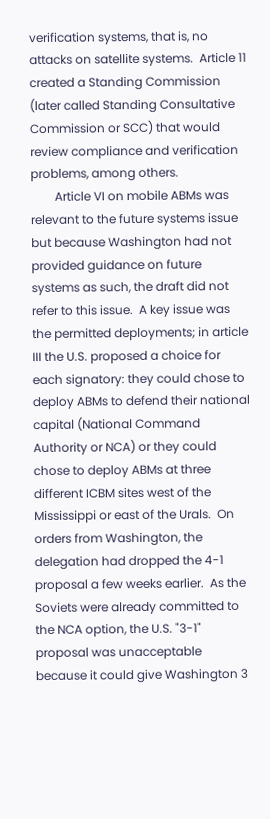verification systems, that is, no attacks on satellite systems.  Article 11 created a Standing Commission (later called Standing Consultative Commission or SCC) that would review compliance and verification problems, among others.
        Article VI on mobile ABMs was relevant to the future systems issue but because Washington had not provided guidance on future systems as such, the draft did not refer to this issue.  A key issue was the permitted deployments; in article III the U.S. proposed a choice for each signatory: they could chose to deploy ABMs to defend their national capital (National Command Authority or NCA) or they could chose to deploy ABMs at three different ICBM sites west of the Mississippi or east of the Urals.  On orders from Washington, the delegation had dropped the 4-1 proposal a few weeks earlier.  As the Soviets were already committed to the NCA option, the U.S. "3-1" proposal was unacceptable because it could give Washington 3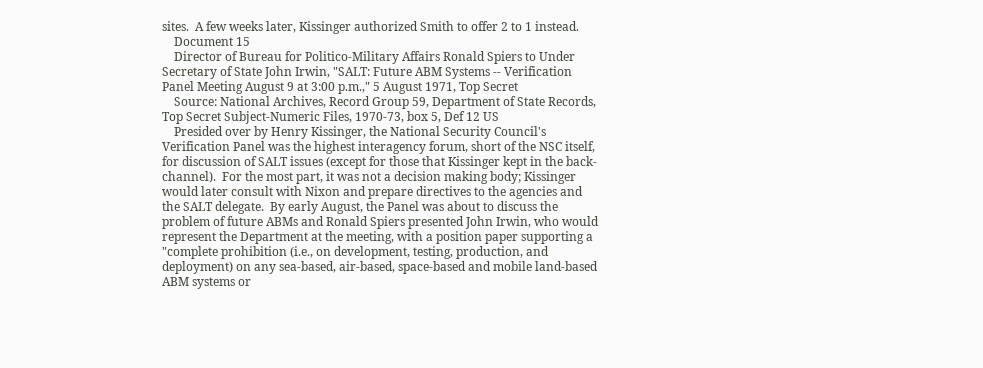sites.  A few weeks later, Kissinger authorized Smith to offer 2 to 1 instead.
    Document 15
    Director of Bureau for Politico-Military Affairs Ronald Spiers to Under Secretary of State John Irwin, "SALT: Future ABM Systems -- Verification Panel Meeting August 9 at 3:00 p.m.," 5 August 1971, Top Secret
    Source: National Archives, Record Group 59, Department of State Records, Top Secret Subject-Numeric Files, 1970-73, box 5, Def 12 US
    Presided over by Henry Kissinger, the National Security Council's Verification Panel was the highest interagency forum, short of the NSC itself, for discussion of SALT issues (except for those that Kissinger kept in the back-channel).  For the most part, it was not a decision making body; Kissinger would later consult with Nixon and prepare directives to the agencies and the SALT delegate.  By early August, the Panel was about to discuss the problem of future ABMs and Ronald Spiers presented John Irwin, who would represent the Department at the meeting, with a position paper supporting a "complete prohibition (i.e., on development, testing, production, and deployment) on any sea-based, air-based, space-based and mobile land-based ABM systems or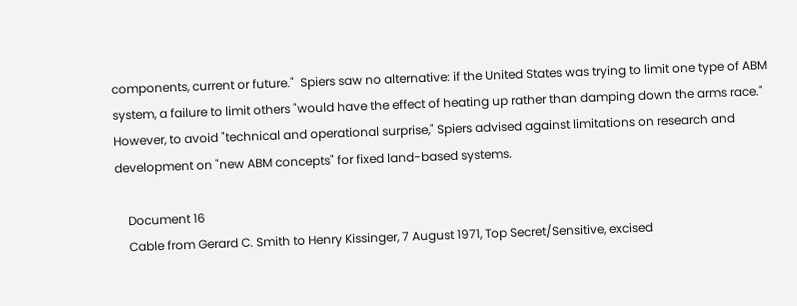components, current or future."  Spiers saw no alternative: if the United States was trying to limit one type of ABM system, a failure to limit others "would have the effect of heating up rather than damping down the arms race."  However, to avoid "technical and operational surprise," Spiers advised against limitations on research and development on "new ABM concepts" for fixed land-based systems.

    Document 16
    Cable from Gerard C. Smith to Henry Kissinger, 7 August 1971, Top Secret/Sensitive, excised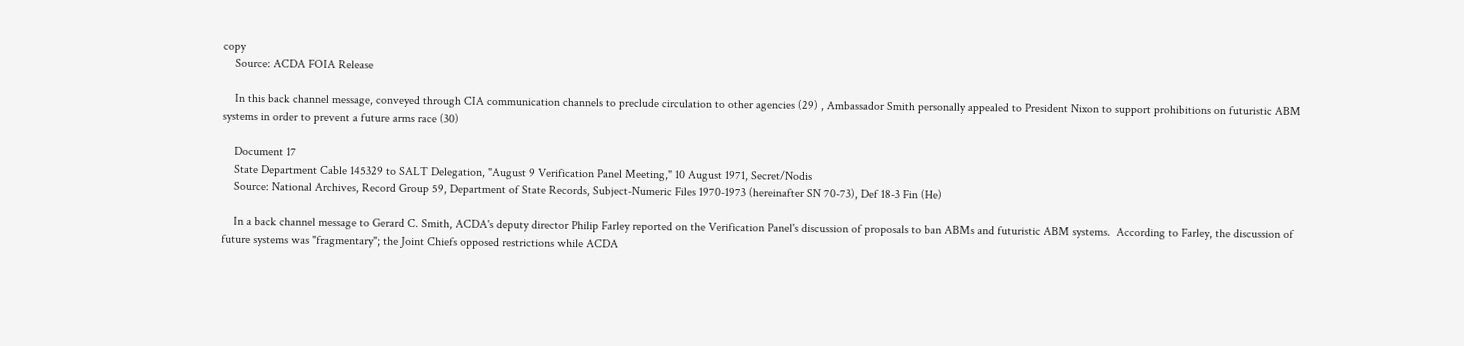copy
    Source: ACDA FOIA Release

    In this back channel message, conveyed through CIA communication channels to preclude circulation to other agencies (29) , Ambassador Smith personally appealed to President Nixon to support prohibitions on futuristic ABM systems in order to prevent a future arms race (30)

    Document 17
    State Department Cable 145329 to SALT Delegation, "August 9 Verification Panel Meeting," 10 August 1971, Secret/Nodis
    Source: National Archives, Record Group 59, Department of State Records, Subject-Numeric Files 1970-1973 (hereinafter SN 70-73), Def 18-3 Fin (He)

    In a back channel message to Gerard C. Smith, ACDA's deputy director Philip Farley reported on the Verification Panel's discussion of proposals to ban ABMs and futuristic ABM systems.  According to Farley, the discussion of future systems was "fragmentary"; the Joint Chiefs opposed restrictions while ACDA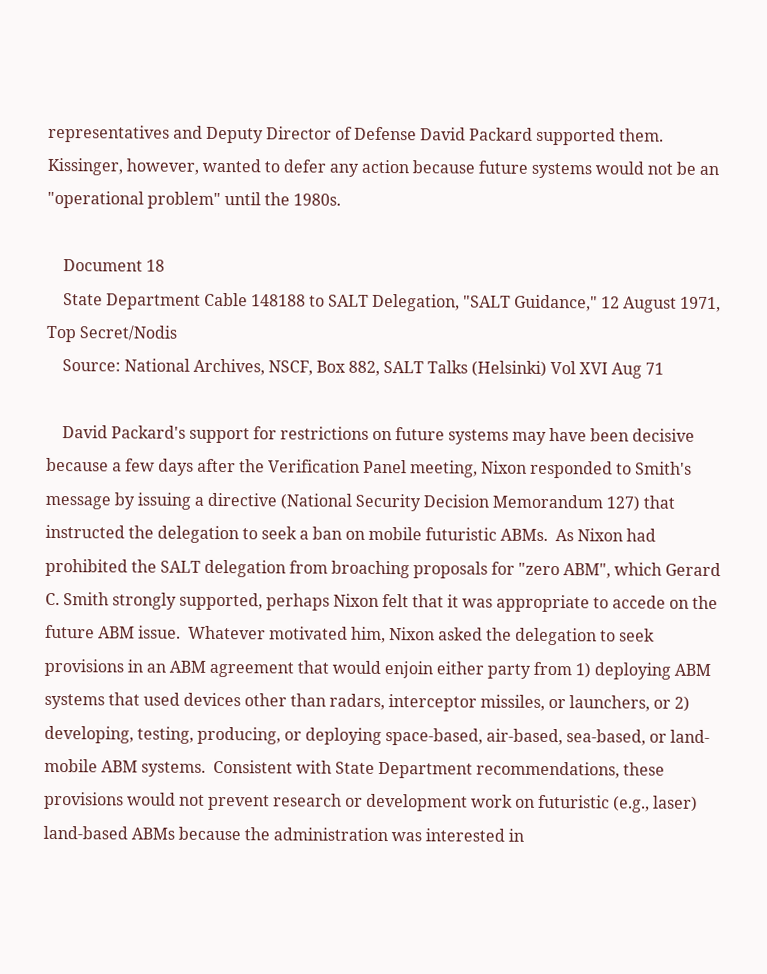representatives and Deputy Director of Defense David Packard supported them.  Kissinger, however, wanted to defer any action because future systems would not be an "operational problem" until the 1980s.

    Document 18
    State Department Cable 148188 to SALT Delegation, "SALT Guidance," 12 August 1971, Top Secret/Nodis
    Source: National Archives, NSCF, Box 882, SALT Talks (Helsinki) Vol XVI Aug 71

    David Packard's support for restrictions on future systems may have been decisive because a few days after the Verification Panel meeting, Nixon responded to Smith's message by issuing a directive (National Security Decision Memorandum 127) that instructed the delegation to seek a ban on mobile futuristic ABMs.  As Nixon had prohibited the SALT delegation from broaching proposals for "zero ABM", which Gerard C. Smith strongly supported, perhaps Nixon felt that it was appropriate to accede on the future ABM issue.  Whatever motivated him, Nixon asked the delegation to seek provisions in an ABM agreement that would enjoin either party from 1) deploying ABM systems that used devices other than radars, interceptor missiles, or launchers, or 2) developing, testing, producing, or deploying space-based, air-based, sea-based, or land-mobile ABM systems.  Consistent with State Department recommendations, these provisions would not prevent research or development work on futuristic (e.g., laser) land-based ABMs because the administration was interested in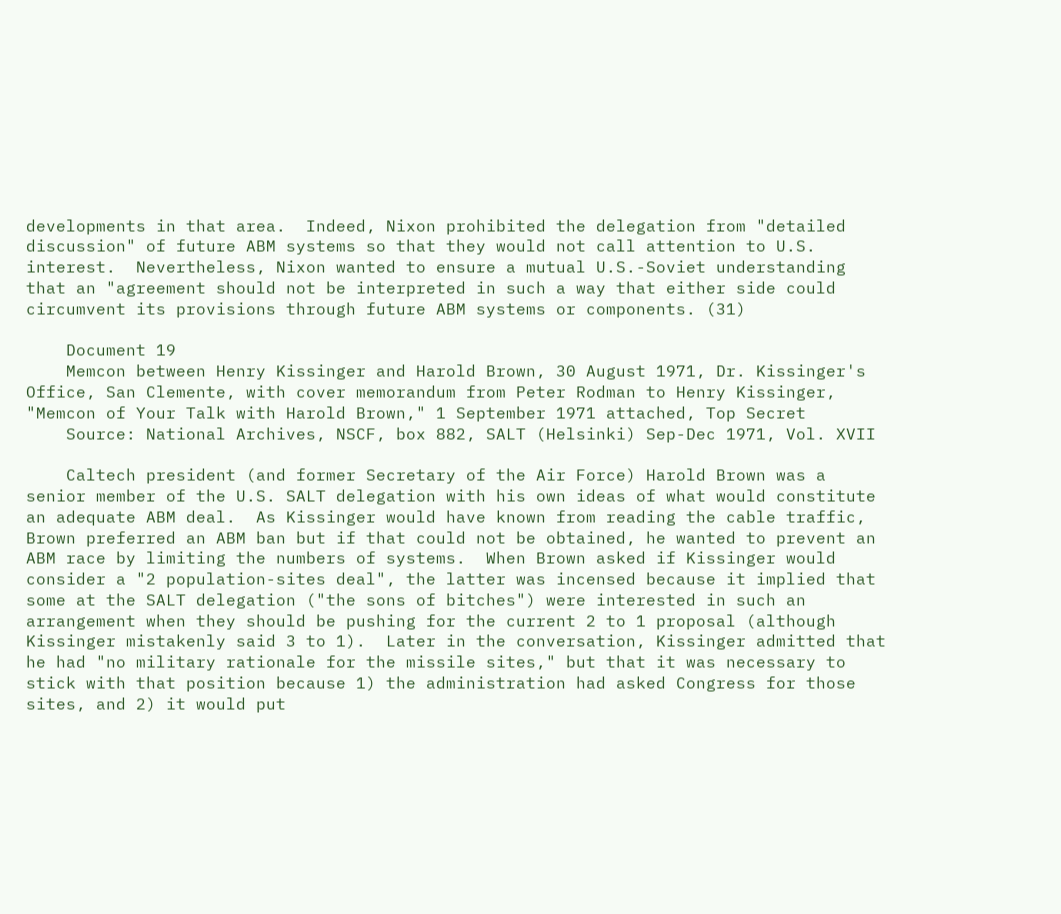developments in that area.  Indeed, Nixon prohibited the delegation from "detailed discussion" of future ABM systems so that they would not call attention to U.S. interest.  Nevertheless, Nixon wanted to ensure a mutual U.S.-Soviet understanding that an "agreement should not be interpreted in such a way that either side could circumvent its provisions through future ABM systems or components. (31)

    Document 19
    Memcon between Henry Kissinger and Harold Brown, 30 August 1971, Dr. Kissinger's Office, San Clemente, with cover memorandum from Peter Rodman to Henry Kissinger, "Memcon of Your Talk with Harold Brown," 1 September 1971 attached, Top Secret
    Source: National Archives, NSCF, box 882, SALT (Helsinki) Sep-Dec 1971, Vol. XVII

    Caltech president (and former Secretary of the Air Force) Harold Brown was a senior member of the U.S. SALT delegation with his own ideas of what would constitute an adequate ABM deal.  As Kissinger would have known from reading the cable traffic, Brown preferred an ABM ban but if that could not be obtained, he wanted to prevent an ABM race by limiting the numbers of systems.  When Brown asked if Kissinger would consider a "2 population-sites deal", the latter was incensed because it implied that some at the SALT delegation ("the sons of bitches") were interested in such an arrangement when they should be pushing for the current 2 to 1 proposal (although Kissinger mistakenly said 3 to 1).  Later in the conversation, Kissinger admitted that he had "no military rationale for the missile sites," but that it was necessary to stick with that position because 1) the administration had asked Congress for those sites, and 2) it would put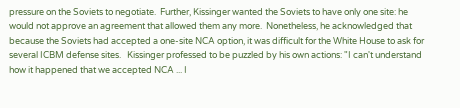pressure on the Soviets to negotiate.  Further, Kissinger wanted the Soviets to have only one site: he would not approve an agreement that allowed them any more.  Nonetheless, he acknowledged that because the Soviets had accepted a one-site NCA option, it was difficult for the White House to ask for several ICBM defense sites.   Kissinger professed to be puzzled by his own actions: "I can't understand how it happened that we accepted NCA ... I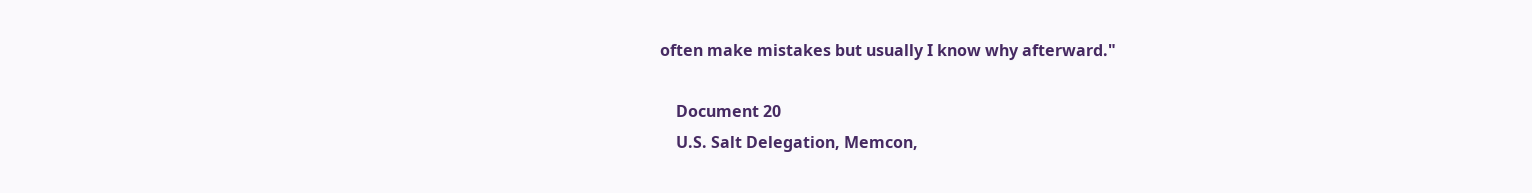often make mistakes but usually I know why afterward."

    Document 20
    U.S. Salt Delegation, Memcon,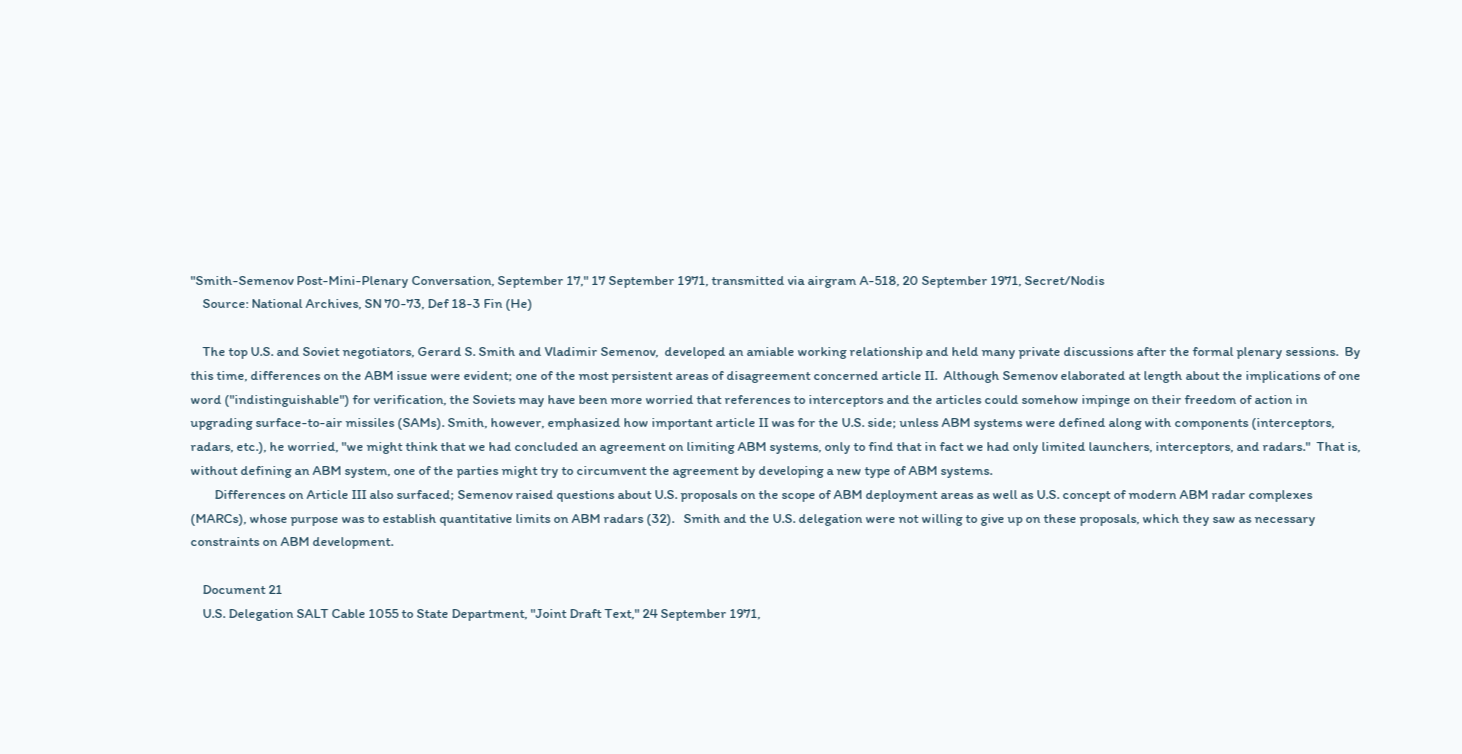"Smith-Semenov Post-Mini-Plenary Conversation, September 17," 17 September 1971, transmitted via airgram A-518, 20 September 1971, Secret/Nodis
    Source: National Archives, SN 70-73, Def 18-3 Fin (He)

    The top U.S. and Soviet negotiators, Gerard S. Smith and Vladimir Semenov,  developed an amiable working relationship and held many private discussions after the formal plenary sessions.  By this time, differences on the ABM issue were evident; one of the most persistent areas of disagreement concerned article II.  Although Semenov elaborated at length about the implications of one word ("indistinguishable") for verification, the Soviets may have been more worried that references to interceptors and the articles could somehow impinge on their freedom of action in upgrading surface-to-air missiles (SAMs). Smith, however, emphasized how important article II was for the U.S. side; unless ABM systems were defined along with components (interceptors, radars, etc.), he worried, "we might think that we had concluded an agreement on limiting ABM systems, only to find that in fact we had only limited launchers, interceptors, and radars."  That is, without defining an ABM system, one of the parties might try to circumvent the agreement by developing a new type of ABM systems.
        Differences on Article III also surfaced; Semenov raised questions about U.S. proposals on the scope of ABM deployment areas as well as U.S. concept of modern ABM radar complexes (MARCs), whose purpose was to establish quantitative limits on ABM radars (32).   Smith and the U.S. delegation were not willing to give up on these proposals, which they saw as necessary constraints on ABM development.

    Document 21
    U.S. Delegation SALT Cable 1055 to State Department, "Joint Draft Text," 24 September 1971,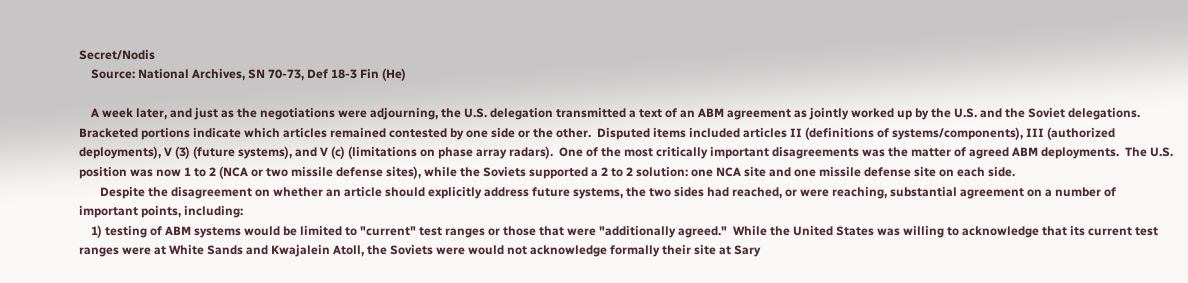Secret/Nodis
    Source: National Archives, SN 70-73, Def 18-3 Fin (He)

    A week later, and just as the negotiations were adjourning, the U.S. delegation transmitted a text of an ABM agreement as jointly worked up by the U.S. and the Soviet delegations.  Bracketed portions indicate which articles remained contested by one side or the other.  Disputed items included articles II (definitions of systems/components), III (authorized deployments), V (3) (future systems), and V (c) (limitations on phase array radars).  One of the most critically important disagreements was the matter of agreed ABM deployments.  The U.S. position was now 1 to 2 (NCA or two missile defense sites), while the Soviets supported a 2 to 2 solution: one NCA site and one missile defense site on each side.
       Despite the disagreement on whether an article should explicitly address future systems, the two sides had reached, or were reaching, substantial agreement on a number of important points, including:
    1) testing of ABM systems would be limited to "current" test ranges or those that were "additionally agreed."  While the United States was willing to acknowledge that its current test ranges were at White Sands and Kwajalein Atoll, the Soviets were would not acknowledge formally their site at Sary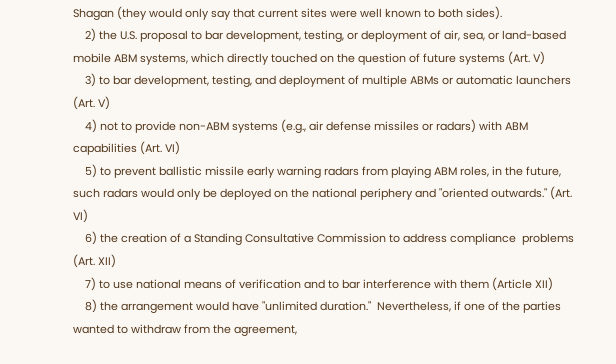Shagan (they would only say that current sites were well known to both sides).
    2) the U.S. proposal to bar development, testing, or deployment of air, sea, or land-based mobile ABM systems, which directly touched on the question of future systems (Art. V)
    3) to bar development, testing, and deployment of multiple ABMs or automatic launchers (Art. V)
    4) not to provide non-ABM systems (e.g., air defense missiles or radars) with ABM capabilities (Art. VI)
    5) to prevent ballistic missile early warning radars from playing ABM roles, in the future, such radars would only be deployed on the national periphery and "oriented outwards." (Art. VI)
    6) the creation of a Standing Consultative Commission to address compliance  problems (Art. XII)
    7) to use national means of verification and to bar interference with them (Article XII)
    8) the arrangement would have "unlimited duration."  Nevertheless, if one of the parties wanted to withdraw from the agreement,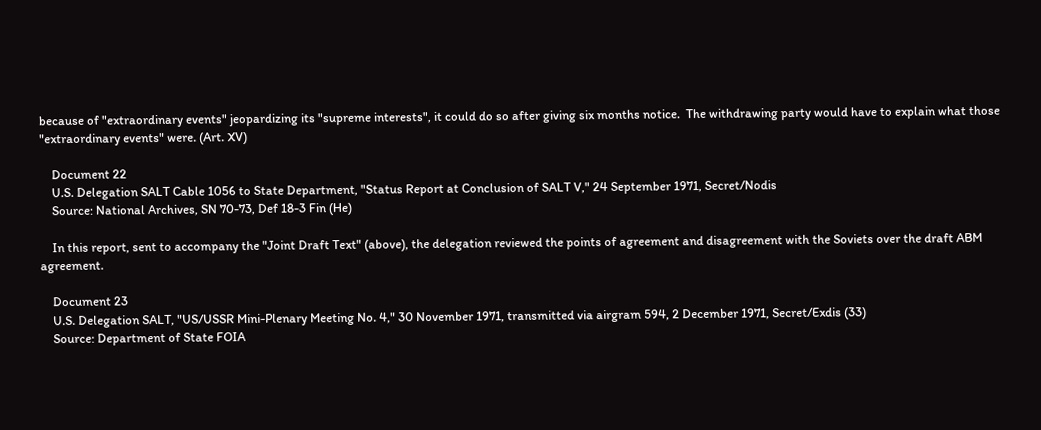because of "extraordinary events" jeopardizing its "supreme interests", it could do so after giving six months notice.  The withdrawing party would have to explain what those "extraordinary events" were. (Art. XV)

    Document 22
    U.S. Delegation SALT Cable 1056 to State Department, "Status Report at Conclusion of SALT V," 24 September 1971, Secret/Nodis
    Source: National Archives, SN 70-73, Def 18-3 Fin (He)

    In this report, sent to accompany the "Joint Draft Text" (above), the delegation reviewed the points of agreement and disagreement with the Soviets over the draft ABM agreement.

    Document 23
    U.S. Delegation SALT, "US/USSR Mini-Plenary Meeting No. 4," 30 November 1971, transmitted via airgram 594, 2 December 1971, Secret/Exdis (33)
    Source: Department of State FOIA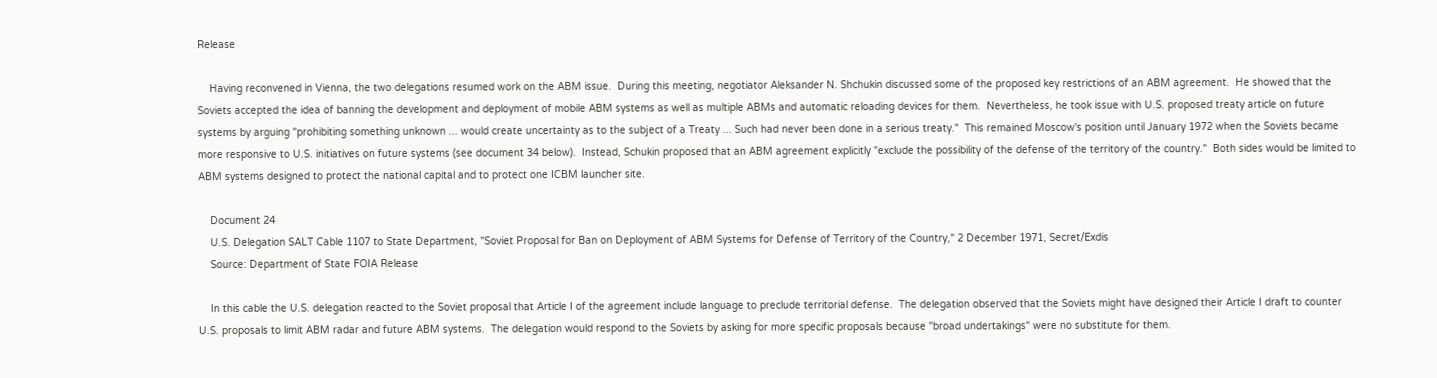Release

    Having reconvened in Vienna, the two delegations resumed work on the ABM issue.  During this meeting, negotiator Aleksander N. Shchukin discussed some of the proposed key restrictions of an ABM agreement.  He showed that the Soviets accepted the idea of banning the development and deployment of mobile ABM systems as well as multiple ABMs and automatic reloading devices for them.  Nevertheless, he took issue with U.S. proposed treaty article on future systems by arguing "prohibiting something unknown ... would create uncertainty as to the subject of a Treaty ... Such had never been done in a serious treaty."  This remained Moscow's position until January 1972 when the Soviets became more responsive to U.S. initiatives on future systems (see document 34 below).  Instead, Schukin proposed that an ABM agreement explicitly "exclude the possibility of the defense of the territory of the country."  Both sides would be limited to ABM systems designed to protect the national capital and to protect one ICBM launcher site.

    Document 24
    U.S. Delegation SALT Cable 1107 to State Department, "Soviet Proposal for Ban on Deployment of ABM Systems for Defense of Territory of the Country," 2 December 1971, Secret/Exdis
    Source: Department of State FOIA Release

    In this cable the U.S. delegation reacted to the Soviet proposal that Article I of the agreement include language to preclude territorial defense.  The delegation observed that the Soviets might have designed their Article I draft to counter U.S. proposals to limit ABM radar and future ABM systems.  The delegation would respond to the Soviets by asking for more specific proposals because "broad undertakings" were no substitute for them.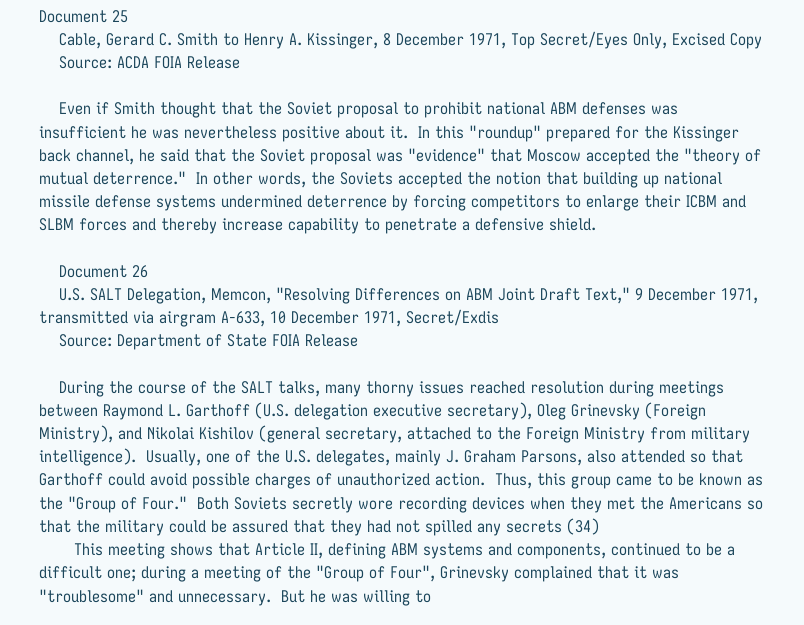Document 25
    Cable, Gerard C. Smith to Henry A. Kissinger, 8 December 1971, Top Secret/Eyes Only, Excised Copy
    Source: ACDA FOIA Release

    Even if Smith thought that the Soviet proposal to prohibit national ABM defenses was insufficient he was nevertheless positive about it.  In this "roundup" prepared for the Kissinger back channel, he said that the Soviet proposal was "evidence" that Moscow accepted the "theory of mutual deterrence."  In other words, the Soviets accepted the notion that building up national missile defense systems undermined deterrence by forcing competitors to enlarge their ICBM and SLBM forces and thereby increase capability to penetrate a defensive shield.

    Document 26
    U.S. SALT Delegation, Memcon, "Resolving Differences on ABM Joint Draft Text," 9 December 1971, transmitted via airgram A-633, 10 December 1971, Secret/Exdis
    Source: Department of State FOIA Release

    During the course of the SALT talks, many thorny issues reached resolution during meetings between Raymond L. Garthoff (U.S. delegation executive secretary), Oleg Grinevsky (Foreign Ministry), and Nikolai Kishilov (general secretary, attached to the Foreign Ministry from military intelligence).  Usually, one of the U.S. delegates, mainly J. Graham Parsons, also attended so that Garthoff could avoid possible charges of unauthorized action.  Thus, this group came to be known as the "Group of Four."  Both Soviets secretly wore recording devices when they met the Americans so that the military could be assured that they had not spilled any secrets (34)
       This meeting shows that Article II, defining ABM systems and components, continued to be a difficult one; during a meeting of the "Group of Four", Grinevsky complained that it was "troublesome" and unnecessary.  But he was willing to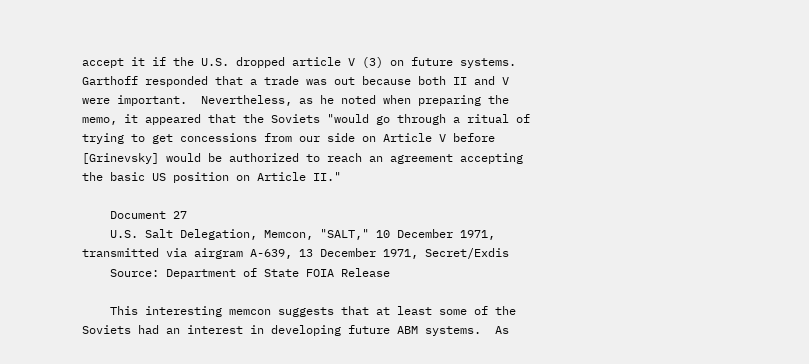accept it if the U.S. dropped article V (3) on future systems.  Garthoff responded that a trade was out because both II and V were important.  Nevertheless, as he noted when preparing the memo, it appeared that the Soviets "would go through a ritual of trying to get concessions from our side on Article V before [Grinevsky] would be authorized to reach an agreement accepting the basic US position on Article II."

    Document 27
    U.S. Salt Delegation, Memcon, "SALT," 10 December 1971,  transmitted via airgram A-639, 13 December 1971, Secret/Exdis
    Source: Department of State FOIA Release

    This interesting memcon suggests that at least some of the Soviets had an interest in developing future ABM systems.  As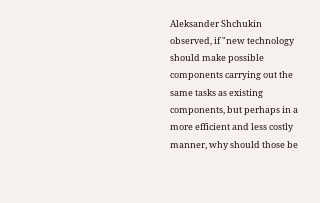Aleksander Shchukin observed, if "new technology should make possible components carrying out the same tasks as existing components, but perhaps in a more efficient and less costly manner, why should those be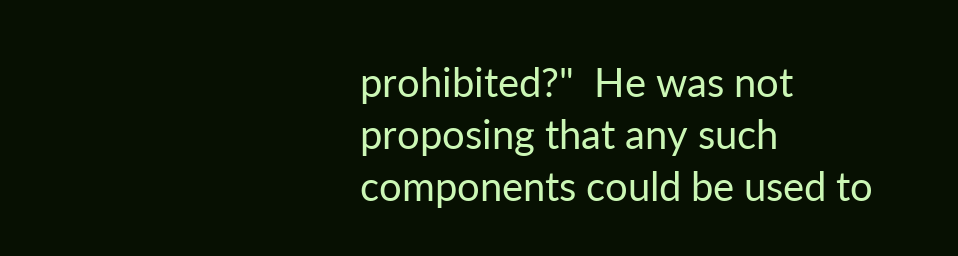prohibited?"  He was not proposing that any such components could be used to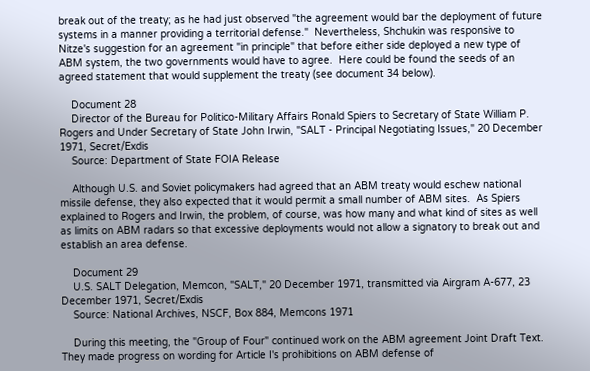break out of the treaty; as he had just observed "the agreement would bar the deployment of future systems in a manner providing a territorial defense."  Nevertheless, Shchukin was responsive to Nitze's suggestion for an agreement "in principle" that before either side deployed a new type of ABM system, the two governments would have to agree.  Here could be found the seeds of an agreed statement that would supplement the treaty (see document 34 below).

    Document 28
    Director of the Bureau for Politico-Military Affairs Ronald Spiers to Secretary of State William P. Rogers and Under Secretary of State John Irwin, "SALT - Principal Negotiating Issues," 20 December 1971, Secret/Exdis
    Source: Department of State FOIA Release

    Although U.S. and Soviet policymakers had agreed that an ABM treaty would eschew national missile defense, they also expected that it would permit a small number of ABM sites.  As Spiers explained to Rogers and Irwin, the problem, of course, was how many and what kind of sites as well as limits on ABM radars so that excessive deployments would not allow a signatory to break out and establish an area defense.

    Document 29
    U.S. SALT Delegation, Memcon, "SALT," 20 December 1971, transmitted via Airgram A-677, 23 December 1971, Secret/Exdis
    Source: National Archives, NSCF, Box 884, Memcons 1971

    During this meeting, the "Group of Four" continued work on the ABM agreement Joint Draft Text.  They made progress on wording for Article I's prohibitions on ABM defense of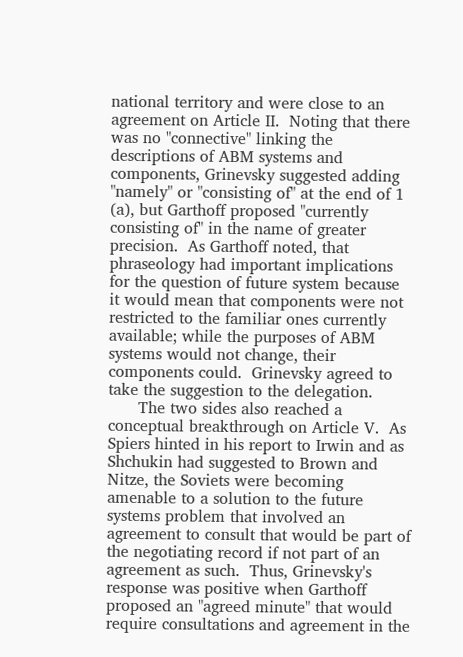national territory and were close to an agreement on Article II.  Noting that there was no "connective" linking the descriptions of ABM systems and components, Grinevsky suggested adding "namely" or "consisting of" at the end of 1 (a), but Garthoff proposed "currently consisting of" in the name of greater precision.  As Garthoff noted, that phraseology had important implications for the question of future system because it would mean that components were not restricted to the familiar ones currently available; while the purposes of ABM systems would not change, their components could.  Grinevsky agreed to take the suggestion to the delegation.
      The two sides also reached a conceptual breakthrough on Article V.  As Spiers hinted in his report to Irwin and as Shchukin had suggested to Brown and Nitze, the Soviets were becoming amenable to a solution to the future systems problem that involved an agreement to consult that would be part of the negotiating record if not part of an agreement as such.  Thus, Grinevsky's response was positive when Garthoff proposed an "agreed minute" that would require consultations and agreement in the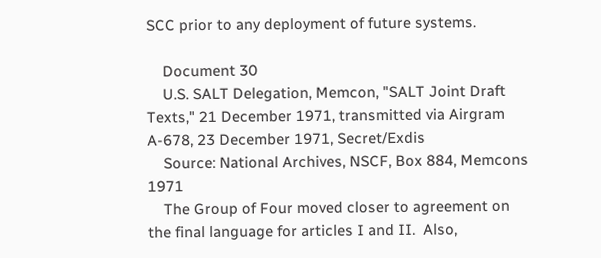SCC prior to any deployment of future systems.

    Document 30
    U.S. SALT Delegation, Memcon, "SALT Joint Draft Texts," 21 December 1971, transmitted via Airgram A-678, 23 December 1971, Secret/Exdis
    Source: National Archives, NSCF, Box 884, Memcons 1971
    The Group of Four moved closer to agreement on the final language for articles I and II.  Also,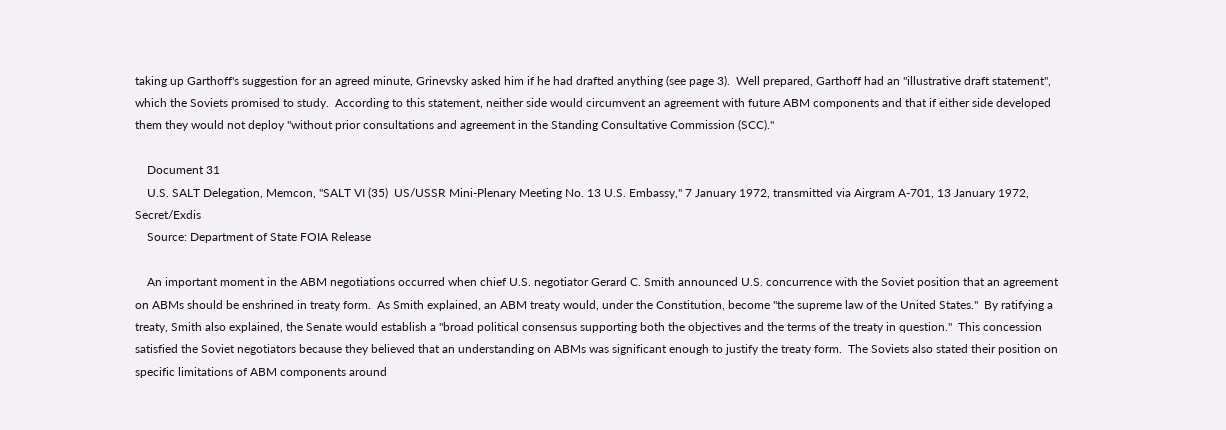taking up Garthoff's suggestion for an agreed minute, Grinevsky asked him if he had drafted anything (see page 3).  Well prepared, Garthoff had an "illustrative draft statement", which the Soviets promised to study.  According to this statement, neither side would circumvent an agreement with future ABM components and that if either side developed them they would not deploy "without prior consultations and agreement in the Standing Consultative Commission (SCC)."

    Document 31
    U.S. SALT Delegation, Memcon, "SALT VI (35)  US/USSR Mini-Plenary Meeting No. 13 U.S. Embassy," 7 January 1972, transmitted via Airgram A-701, 13 January 1972, Secret/Exdis
    Source: Department of State FOIA Release

    An important moment in the ABM negotiations occurred when chief U.S. negotiator Gerard C. Smith announced U.S. concurrence with the Soviet position that an agreement on ABMs should be enshrined in treaty form.  As Smith explained, an ABM treaty would, under the Constitution, become "the supreme law of the United States."  By ratifying a treaty, Smith also explained, the Senate would establish a "broad political consensus supporting both the objectives and the terms of the treaty in question."  This concession satisfied the Soviet negotiators because they believed that an understanding on ABMs was significant enough to justify the treaty form.  The Soviets also stated their position on specific limitations of ABM components around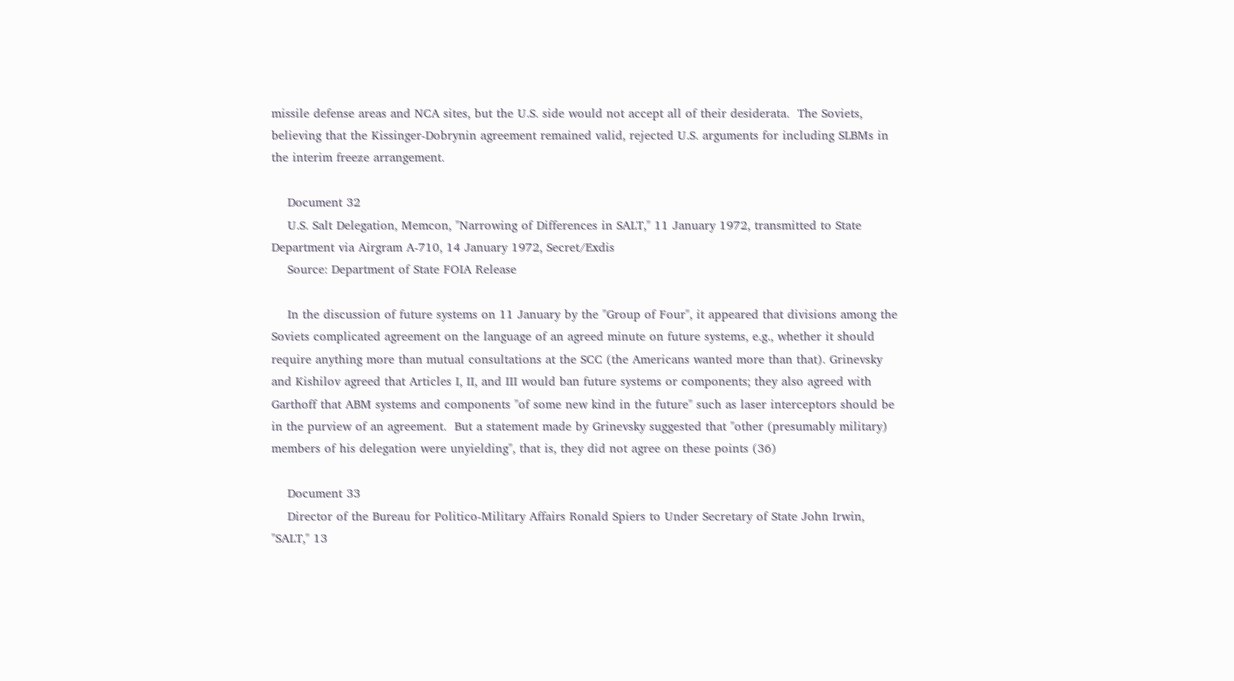missile defense areas and NCA sites, but the U.S. side would not accept all of their desiderata.  The Soviets, believing that the Kissinger-Dobrynin agreement remained valid, rejected U.S. arguments for including SLBMs in the interim freeze arrangement.

    Document 32
    U.S. Salt Delegation, Memcon, "Narrowing of Differences in SALT," 11 January 1972, transmitted to State Department via Airgram A-710, 14 January 1972, Secret/Exdis
    Source: Department of State FOIA Release

    In the discussion of future systems on 11 January by the "Group of Four", it appeared that divisions among the Soviets complicated agreement on the language of an agreed minute on future systems, e.g., whether it should require anything more than mutual consultations at the SCC (the Americans wanted more than that). Grinevsky and Kishilov agreed that Articles I, II, and III would ban future systems or components; they also agreed with Garthoff that ABM systems and components "of some new kind in the future" such as laser interceptors should be in the purview of an agreement.  But a statement made by Grinevsky suggested that "other (presumably military) members of his delegation were unyielding", that is, they did not agree on these points (36)

    Document 33
    Director of the Bureau for Politico-Military Affairs Ronald Spiers to Under Secretary of State John Irwin, "SALT," 13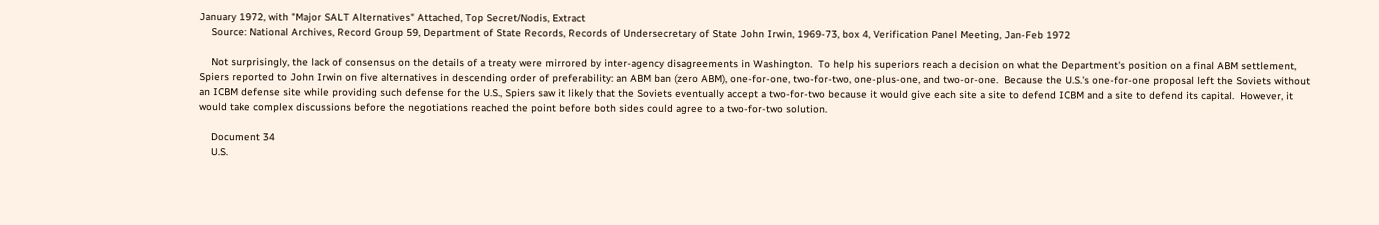January 1972, with "Major SALT Alternatives" Attached, Top Secret/Nodis, Extract
    Source: National Archives, Record Group 59, Department of State Records, Records of Undersecretary of State John Irwin, 1969-73, box 4, Verification Panel Meeting, Jan-Feb 1972

    Not surprisingly, the lack of consensus on the details of a treaty were mirrored by inter-agency disagreements in Washington.  To help his superiors reach a decision on what the Department's position on a final ABM settlement, Spiers reported to John Irwin on five alternatives in descending order of preferability: an ABM ban (zero ABM), one-for-one, two-for-two, one-plus-one, and two-or-one.  Because the U.S.'s one-for-one proposal left the Soviets without an ICBM defense site while providing such defense for the U.S., Spiers saw it likely that the Soviets eventually accept a two-for-two because it would give each site a site to defend ICBM and a site to defend its capital.  However, it would take complex discussions before the negotiations reached the point before both sides could agree to a two-for-two solution.

    Document 34
    U.S.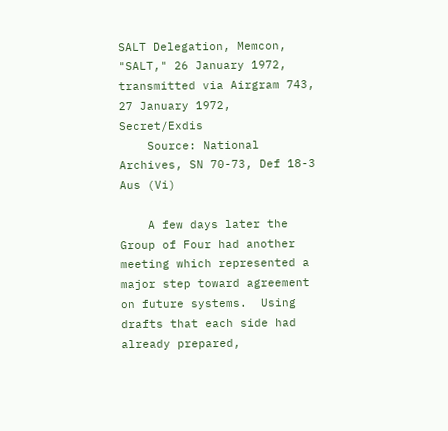SALT Delegation, Memcon, "SALT," 26 January 1972, transmitted via Airgram 743, 27 January 1972, Secret/Exdis
    Source: National Archives, SN 70-73, Def 18-3 Aus (Vi)

    A few days later the Group of Four had another meeting which represented a major step toward agreement on future systems.  Using drafts that each side had already prepared,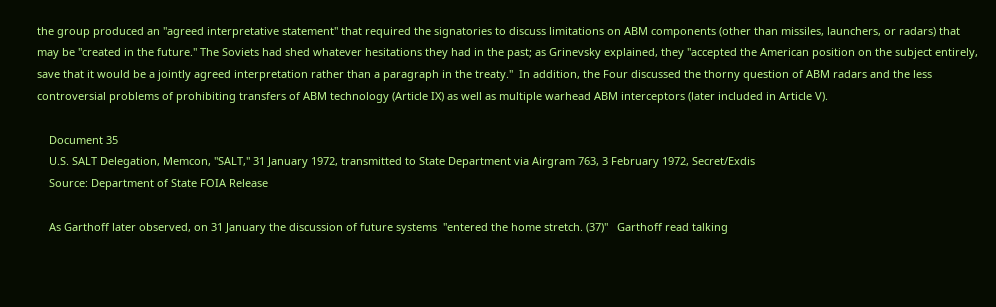the group produced an "agreed interpretative statement" that required the signatories to discuss limitations on ABM components (other than missiles, launchers, or radars) that may be "created in the future." The Soviets had shed whatever hesitations they had in the past; as Grinevsky explained, they "accepted the American position on the subject entirely, save that it would be a jointly agreed interpretation rather than a paragraph in the treaty."  In addition, the Four discussed the thorny question of ABM radars and the less controversial problems of prohibiting transfers of ABM technology (Article IX) as well as multiple warhead ABM interceptors (later included in Article V).

    Document 35
    U.S. SALT Delegation, Memcon, "SALT," 31 January 1972, transmitted to State Department via Airgram 763, 3 February 1972, Secret/Exdis
    Source: Department of State FOIA Release

    As Garthoff later observed, on 31 January the discussion of future systems  "entered the home stretch. (37)"   Garthoff read talking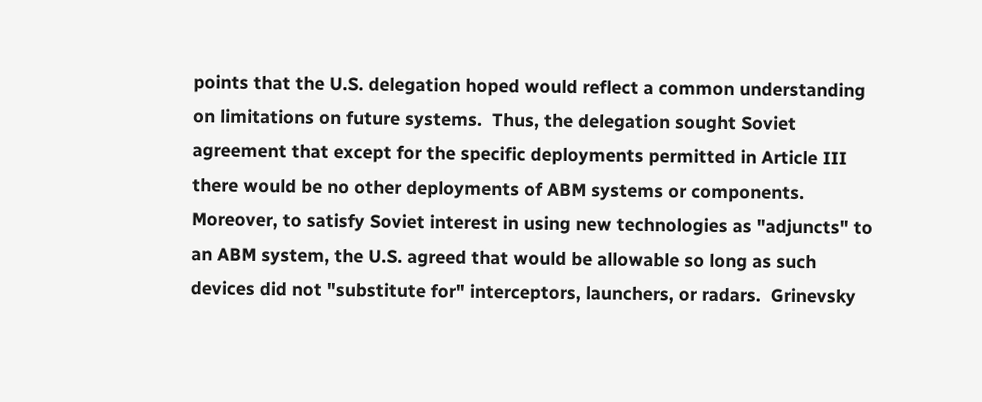points that the U.S. delegation hoped would reflect a common understanding on limitations on future systems.  Thus, the delegation sought Soviet agreement that except for the specific deployments permitted in Article III there would be no other deployments of ABM systems or components.  Moreover, to satisfy Soviet interest in using new technologies as "adjuncts" to an ABM system, the U.S. agreed that would be allowable so long as such devices did not "substitute for" interceptors, launchers, or radars.  Grinevsky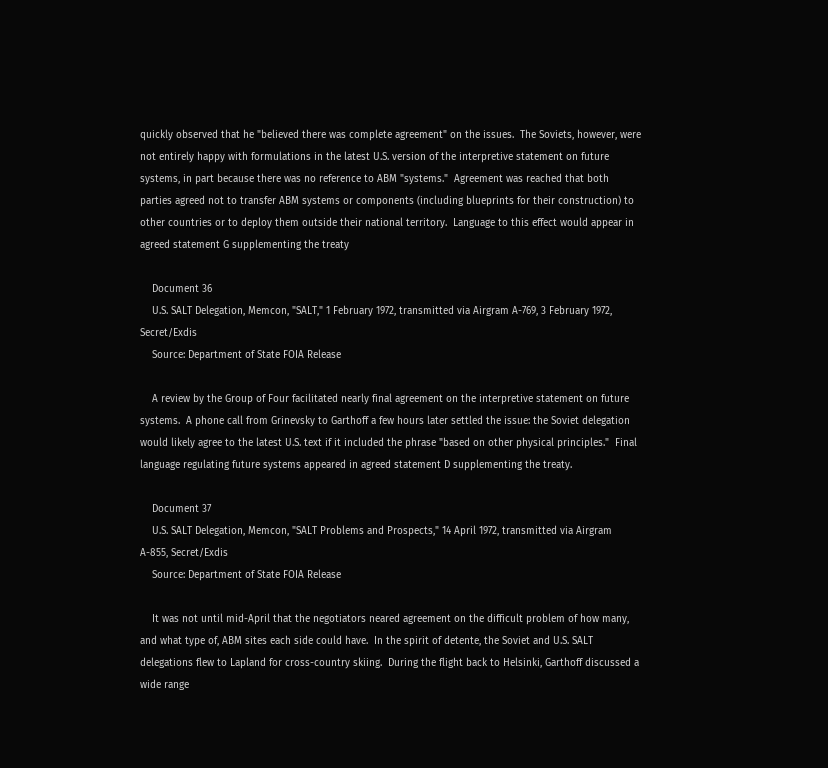quickly observed that he "believed there was complete agreement" on the issues.  The Soviets, however, were not entirely happy with formulations in the latest U.S. version of the interpretive statement on future systems, in part because there was no reference to ABM "systems."  Agreement was reached that both parties agreed not to transfer ABM systems or components (including blueprints for their construction) to other countries or to deploy them outside their national territory.  Language to this effect would appear in agreed statement G supplementing the treaty

    Document 36
    U.S. SALT Delegation, Memcon, "SALT," 1 February 1972, transmitted via Airgram A-769, 3 February 1972, Secret/Exdis
    Source: Department of State FOIA Release

    A review by the Group of Four facilitated nearly final agreement on the interpretive statement on future systems.  A phone call from Grinevsky to Garthoff a few hours later settled the issue: the Soviet delegation would likely agree to the latest U.S. text if it included the phrase "based on other physical principles."  Final language regulating future systems appeared in agreed statement D supplementing the treaty.

    Document 37
    U.S. SALT Delegation, Memcon, "SALT Problems and Prospects," 14 April 1972, transmitted via Airgram A-855, Secret/Exdis
    Source: Department of State FOIA Release

    It was not until mid-April that the negotiators neared agreement on the difficult problem of how many, and what type of, ABM sites each side could have.  In the spirit of detente, the Soviet and U.S. SALT delegations flew to Lapland for cross-country skiing.  During the flight back to Helsinki, Garthoff discussed a wide range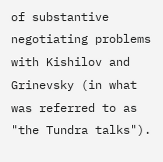of substantive negotiating problems with Kishilov and Grinevsky (in what was referred to as "the Tundra talks").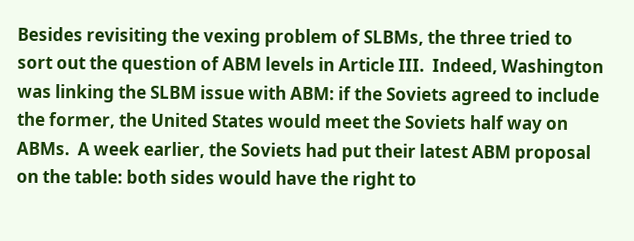Besides revisiting the vexing problem of SLBMs, the three tried to sort out the question of ABM levels in Article III.  Indeed, Washington was linking the SLBM issue with ABM: if the Soviets agreed to include the former, the United States would meet the Soviets half way on ABMs.  A week earlier, the Soviets had put their latest ABM proposal on the table: both sides would have the right to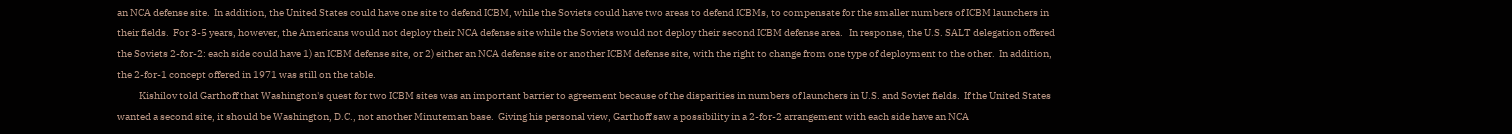an NCA defense site.  In addition, the United States could have one site to defend ICBM, while the Soviets could have two areas to defend ICBMs, to compensate for the smaller numbers of ICBM launchers in their fields.  For 3-5 years, however, the Americans would not deploy their NCA defense site while the Soviets would not deploy their second ICBM defense area.   In response, the U.S. SALT delegation offered the Soviets 2-for-2: each side could have 1) an ICBM defense site, or 2) either an NCA defense site or another ICBM defense site, with the right to change from one type of deployment to the other.  In addition, the 2-for-1 concept offered in 1971 was still on the table.
           Kishilov told Garthoff that Washington's quest for two ICBM sites was an important barrier to agreement because of the disparities in numbers of launchers in U.S. and Soviet fields.  If the United States wanted a second site, it should be Washington, D.C., not another Minuteman base.  Giving his personal view, Garthoff saw a possibility in a 2-for-2 arrangement with each side have an NCA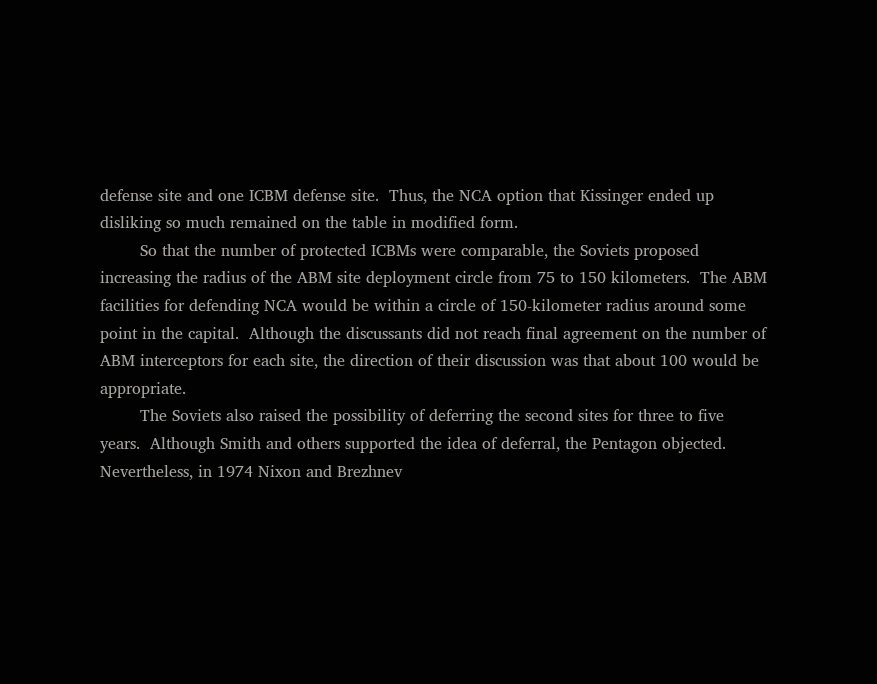defense site and one ICBM defense site.  Thus, the NCA option that Kissinger ended up disliking so much remained on the table in modified form.
        So that the number of protected ICBMs were comparable, the Soviets proposed increasing the radius of the ABM site deployment circle from 75 to 150 kilometers.  The ABM facilities for defending NCA would be within a circle of 150-kilometer radius around some point in the capital.  Although the discussants did not reach final agreement on the number of ABM interceptors for each site, the direction of their discussion was that about 100 would be appropriate.
        The Soviets also raised the possibility of deferring the second sites for three to five years.  Although Smith and others supported the idea of deferral, the Pentagon objected.  Nevertheless, in 1974 Nixon and Brezhnev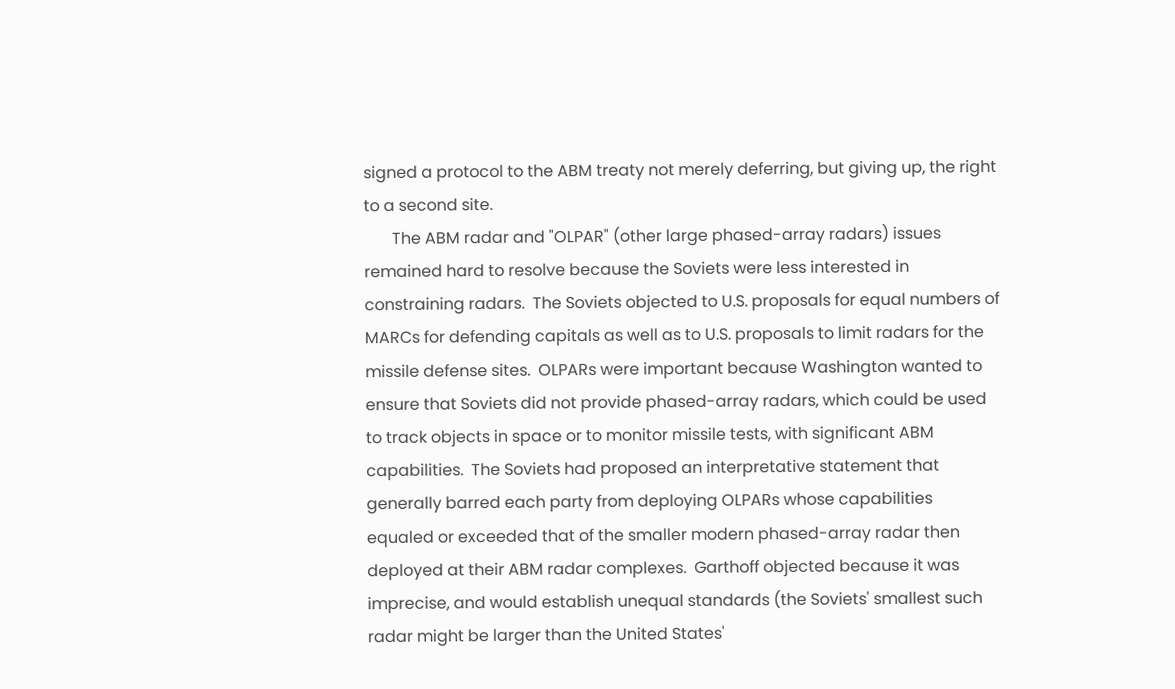signed a protocol to the ABM treaty not merely deferring, but giving up, the right to a second site.
       The ABM radar and "OLPAR" (other large phased-array radars) issues remained hard to resolve because the Soviets were less interested in constraining radars.  The Soviets objected to U.S. proposals for equal numbers of MARCs for defending capitals as well as to U.S. proposals to limit radars for the missile defense sites.  OLPARs were important because Washington wanted to ensure that Soviets did not provide phased-array radars, which could be used to track objects in space or to monitor missile tests, with significant ABM capabilities.  The Soviets had proposed an interpretative statement that generally barred each party from deploying OLPARs whose capabilities equaled or exceeded that of the smaller modern phased-array radar then deployed at their ABM radar complexes.  Garthoff objected because it was imprecise, and would establish unequal standards (the Soviets' smallest such radar might be larger than the United States'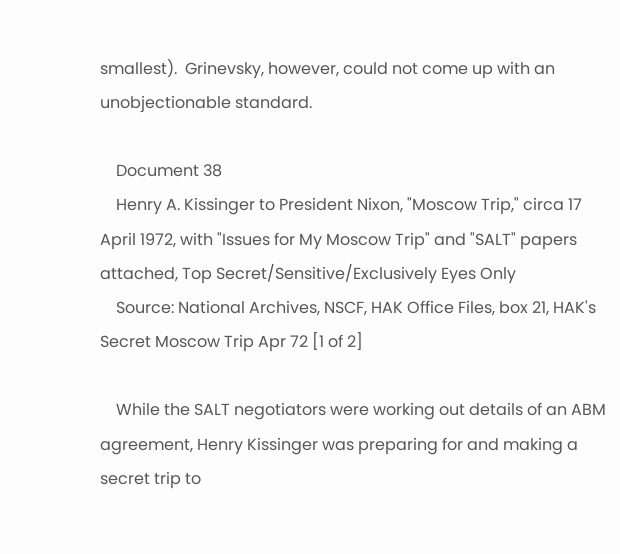smallest).  Grinevsky, however, could not come up with an unobjectionable standard.

    Document 38
    Henry A. Kissinger to President Nixon, "Moscow Trip," circa 17 April 1972, with "Issues for My Moscow Trip" and "SALT" papers attached, Top Secret/Sensitive/Exclusively Eyes Only
    Source: National Archives, NSCF, HAK Office Files, box 21, HAK's Secret Moscow Trip Apr 72 [1 of 2]

    While the SALT negotiators were working out details of an ABM agreement, Henry Kissinger was preparing for and making a secret trip to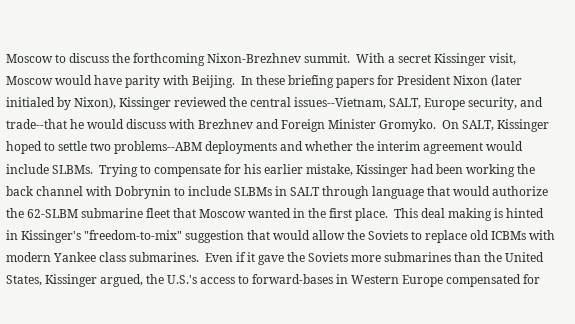Moscow to discuss the forthcoming Nixon-Brezhnev summit.  With a secret Kissinger visit, Moscow would have parity with Beijing.  In these briefing papers for President Nixon (later initialed by Nixon), Kissinger reviewed the central issues--Vietnam, SALT, Europe security, and trade--that he would discuss with Brezhnev and Foreign Minister Gromyko.  On SALT, Kissinger hoped to settle two problems--ABM deployments and whether the interim agreement would include SLBMs.  Trying to compensate for his earlier mistake, Kissinger had been working the back channel with Dobrynin to include SLBMs in SALT through language that would authorize the 62-SLBM submarine fleet that Moscow wanted in the first place.  This deal making is hinted in Kissinger's "freedom-to-mix" suggestion that would allow the Soviets to replace old ICBMs with modern Yankee class submarines.  Even if it gave the Soviets more submarines than the United States, Kissinger argued, the U.S.'s access to forward-bases in Western Europe compensated for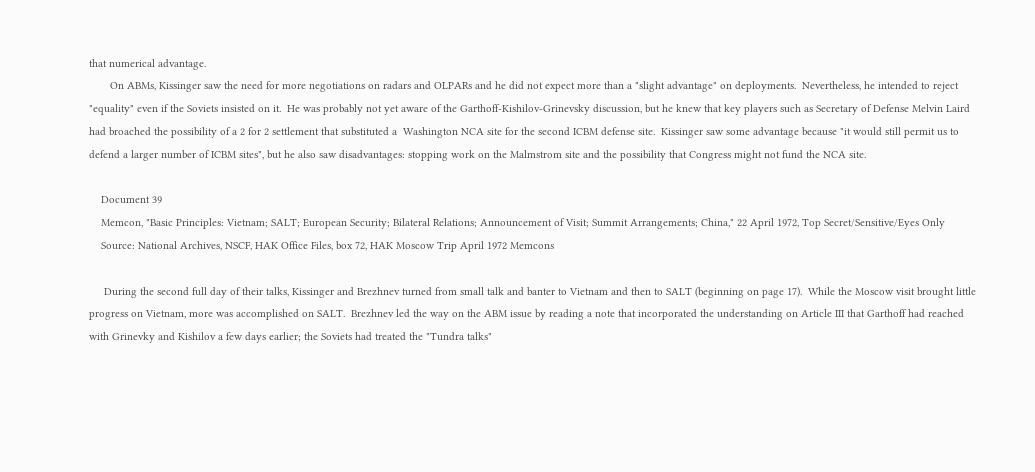that numerical advantage.
       On ABMs, Kissinger saw the need for more negotiations on radars and OLPARs and he did not expect more than a "slight advantage" on deployments.  Nevertheless, he intended to reject "equality" even if the Soviets insisted on it.  He was probably not yet aware of the Garthoff-Kishilov-Grinevsky discussion, but he knew that key players such as Secretary of Defense Melvin Laird had broached the possibility of a 2 for 2 settlement that substituted a  Washington NCA site for the second ICBM defense site.  Kissinger saw some advantage because "it would still permit us to defend a larger number of ICBM sites", but he also saw disadvantages: stopping work on the Malmstrom site and the possibility that Congress might not fund the NCA site.

    Document 39
    Memcon, "Basic Principles: Vietnam; SALT; European Security; Bilateral Relations; Announcement of Visit; Summit Arrangements; China," 22 April 1972, Top Secret/Sensitive/Eyes Only
    Source: National Archives, NSCF, HAK Office Files, box 72, HAK Moscow Trip April 1972 Memcons

     During the second full day of their talks, Kissinger and Brezhnev turned from small talk and banter to Vietnam and then to SALT (beginning on page 17).  While the Moscow visit brought little progress on Vietnam, more was accomplished on SALT.  Brezhnev led the way on the ABM issue by reading a note that incorporated the understanding on Article III that Garthoff had reached with Grinevky and Kishilov a few days earlier; the Soviets had treated the "Tundra talks"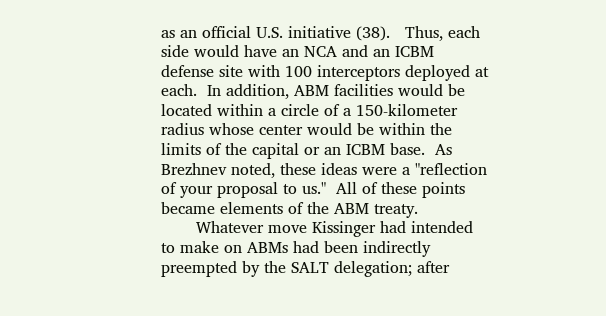as an official U.S. initiative (38).   Thus, each side would have an NCA and an ICBM defense site with 100 interceptors deployed at each.  In addition, ABM facilities would be located within a circle of a 150-kilometer radius whose center would be within the limits of the capital or an ICBM base.  As Brezhnev noted, these ideas were a "reflection of your proposal to us."  All of these points became elements of the ABM treaty.
       Whatever move Kissinger had intended to make on ABMs had been indirectly preempted by the SALT delegation; after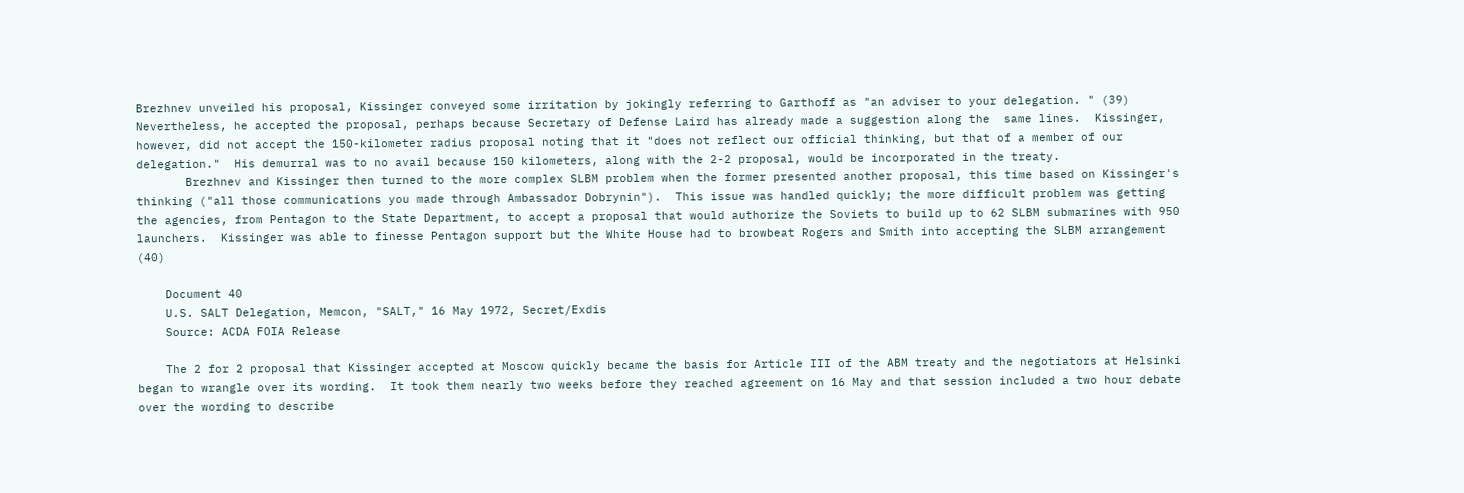Brezhnev unveiled his proposal, Kissinger conveyed some irritation by jokingly referring to Garthoff as "an adviser to your delegation. " (39)   Nevertheless, he accepted the proposal, perhaps because Secretary of Defense Laird has already made a suggestion along the  same lines.  Kissinger, however, did not accept the 150-kilometer radius proposal noting that it "does not reflect our official thinking, but that of a member of our delegation."  His demurral was to no avail because 150 kilometers, along with the 2-2 proposal, would be incorporated in the treaty.
       Brezhnev and Kissinger then turned to the more complex SLBM problem when the former presented another proposal, this time based on Kissinger's thinking ("all those communications you made through Ambassador Dobrynin").  This issue was handled quickly; the more difficult problem was getting the agencies, from Pentagon to the State Department, to accept a proposal that would authorize the Soviets to build up to 62 SLBM submarines with 950 launchers.  Kissinger was able to finesse Pentagon support but the White House had to browbeat Rogers and Smith into accepting the SLBM arrangement (40)

    Document 40
    U.S. SALT Delegation, Memcon, "SALT," 16 May 1972, Secret/Exdis
    Source: ACDA FOIA Release

    The 2 for 2 proposal that Kissinger accepted at Moscow quickly became the basis for Article III of the ABM treaty and the negotiators at Helsinki began to wrangle over its wording.  It took them nearly two weeks before they reached agreement on 16 May and that session included a two hour debate over the wording to describe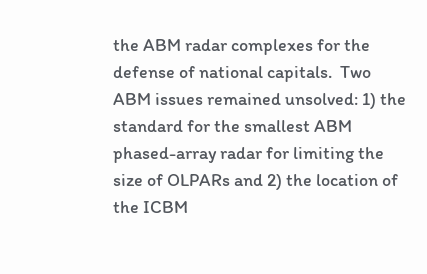the ABM radar complexes for the defense of national capitals.  Two ABM issues remained unsolved: 1) the standard for the smallest ABM phased-array radar for limiting the size of OLPARs and 2) the location of the ICBM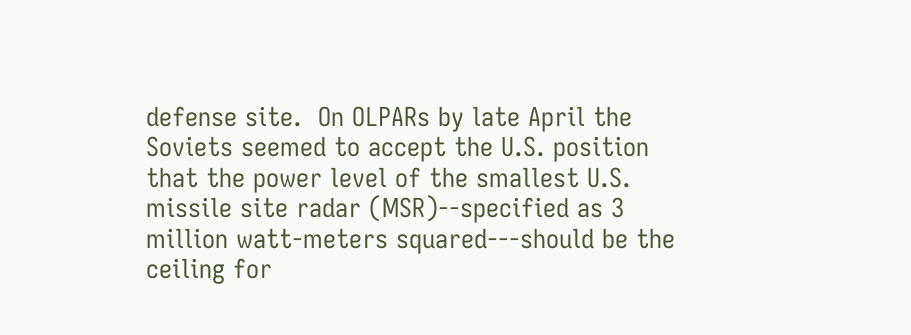defense site.  On OLPARs by late April the Soviets seemed to accept the U.S. position that the power level of the smallest U.S. missile site radar (MSR)--specified as 3 million watt-meters squared---should be the ceiling for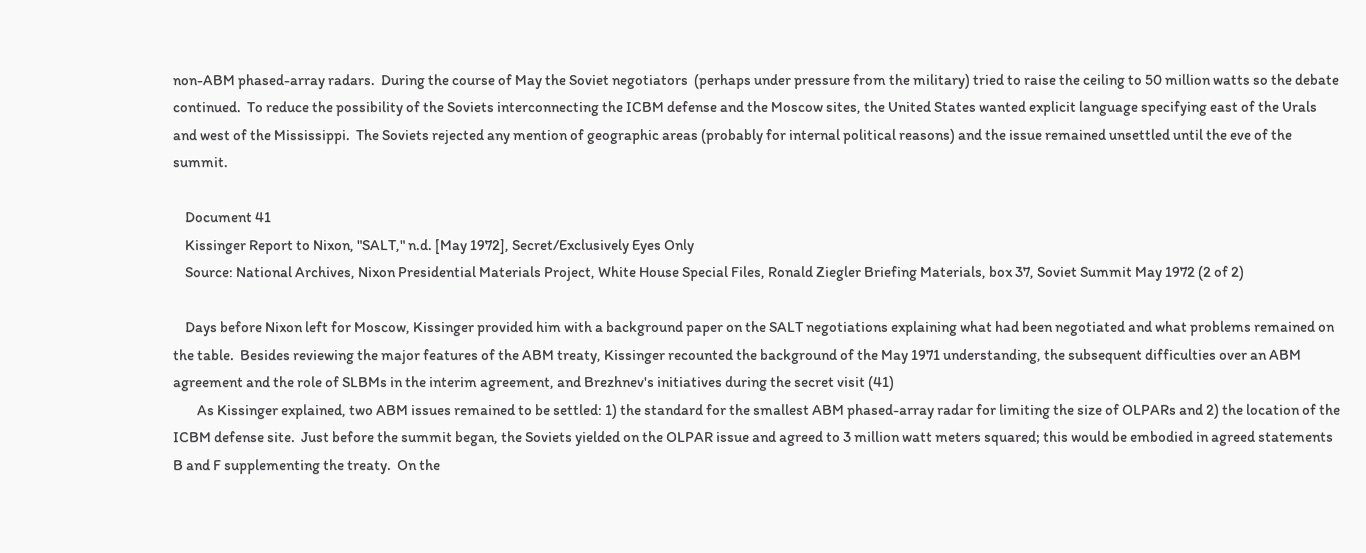non-ABM phased-array radars.  During the course of May the Soviet negotiators  (perhaps under pressure from the military) tried to raise the ceiling to 50 million watts so the debate continued.  To reduce the possibility of the Soviets interconnecting the ICBM defense and the Moscow sites, the United States wanted explicit language specifying east of the Urals and west of the Mississippi.  The Soviets rejected any mention of geographic areas (probably for internal political reasons) and the issue remained unsettled until the eve of the summit.

    Document 41
    Kissinger Report to Nixon, "SALT," n.d. [May 1972], Secret/Exclusively Eyes Only
    Source: National Archives, Nixon Presidential Materials Project, White House Special Files, Ronald Ziegler Briefing Materials, box 37, Soviet Summit May 1972 (2 of 2)

    Days before Nixon left for Moscow, Kissinger provided him with a background paper on the SALT negotiations explaining what had been negotiated and what problems remained on the table.  Besides reviewing the major features of the ABM treaty, Kissinger recounted the background of the May 1971 understanding, the subsequent difficulties over an ABM agreement and the role of SLBMs in the interim agreement, and Brezhnev's initiatives during the secret visit (41)
        As Kissinger explained, two ABM issues remained to be settled: 1) the standard for the smallest ABM phased-array radar for limiting the size of OLPARs and 2) the location of the ICBM defense site.  Just before the summit began, the Soviets yielded on the OLPAR issue and agreed to 3 million watt meters squared; this would be embodied in agreed statements B and F supplementing the treaty.  On the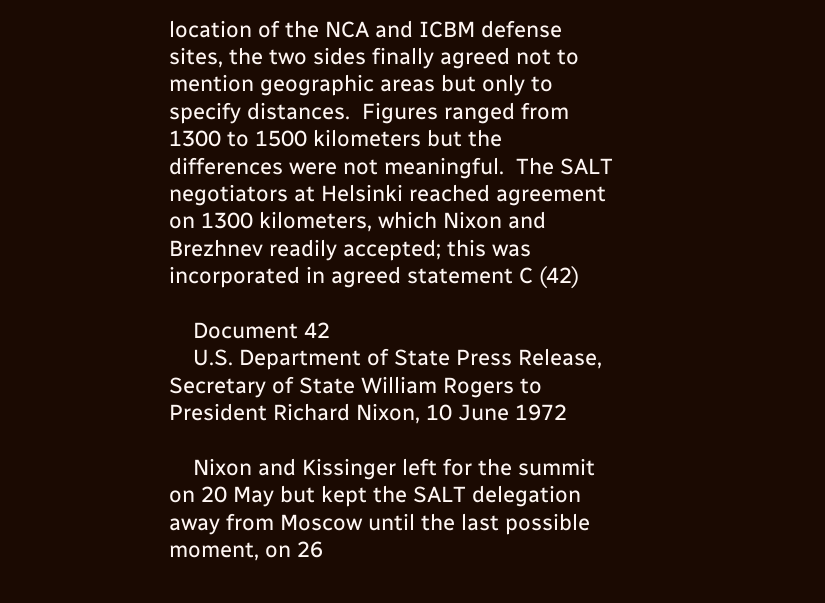location of the NCA and ICBM defense sites, the two sides finally agreed not to mention geographic areas but only to specify distances.  Figures ranged from 1300 to 1500 kilometers but the differences were not meaningful.  The SALT negotiators at Helsinki reached agreement on 1300 kilometers, which Nixon and Brezhnev readily accepted; this was incorporated in agreed statement C (42)

    Document 42
    U.S. Department of State Press Release, Secretary of State William Rogers to President Richard Nixon, 10 June 1972

    Nixon and Kissinger left for the summit on 20 May but kept the SALT delegation away from Moscow until the last possible moment, on 26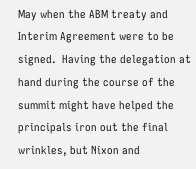May when the ABM treaty and Interim Agreement were to be signed.  Having the delegation at hand during the course of the summit might have helped the principals iron out the final wrinkles, but Nixon and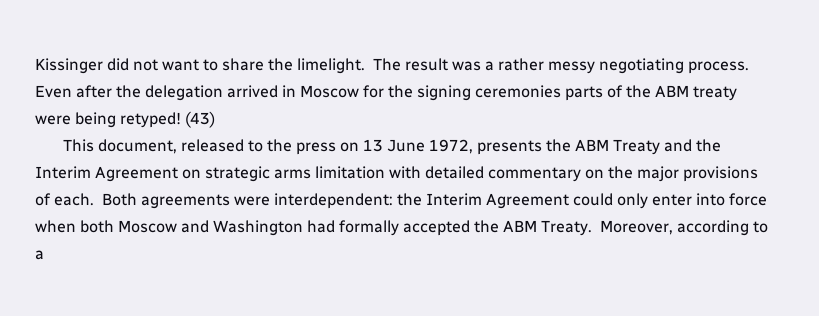Kissinger did not want to share the limelight.  The result was a rather messy negotiating process.  Even after the delegation arrived in Moscow for the signing ceremonies parts of the ABM treaty were being retyped! (43)
       This document, released to the press on 13 June 1972, presents the ABM Treaty and the Interim Agreement on strategic arms limitation with detailed commentary on the major provisions of each.  Both agreements were interdependent: the Interim Agreement could only enter into force when both Moscow and Washington had formally accepted the ABM Treaty.  Moreover, according to a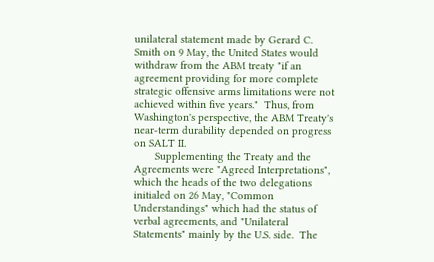unilateral statement made by Gerard C. Smith on 9 May, the United States would withdraw from the ABM treaty "if an agreement providing for more complete strategic offensive arms limitations were not achieved within five years."  Thus, from Washington's perspective, the ABM Treaty's near-term durability depended on progress on SALT II.
       Supplementing the Treaty and the Agreements were "Agreed Interpretations", which the heads of the two delegations initialed on 26 May, "Common  Understandings" which had the status of verbal agreements, and "Unilateral Statements" mainly by the U.S. side.  The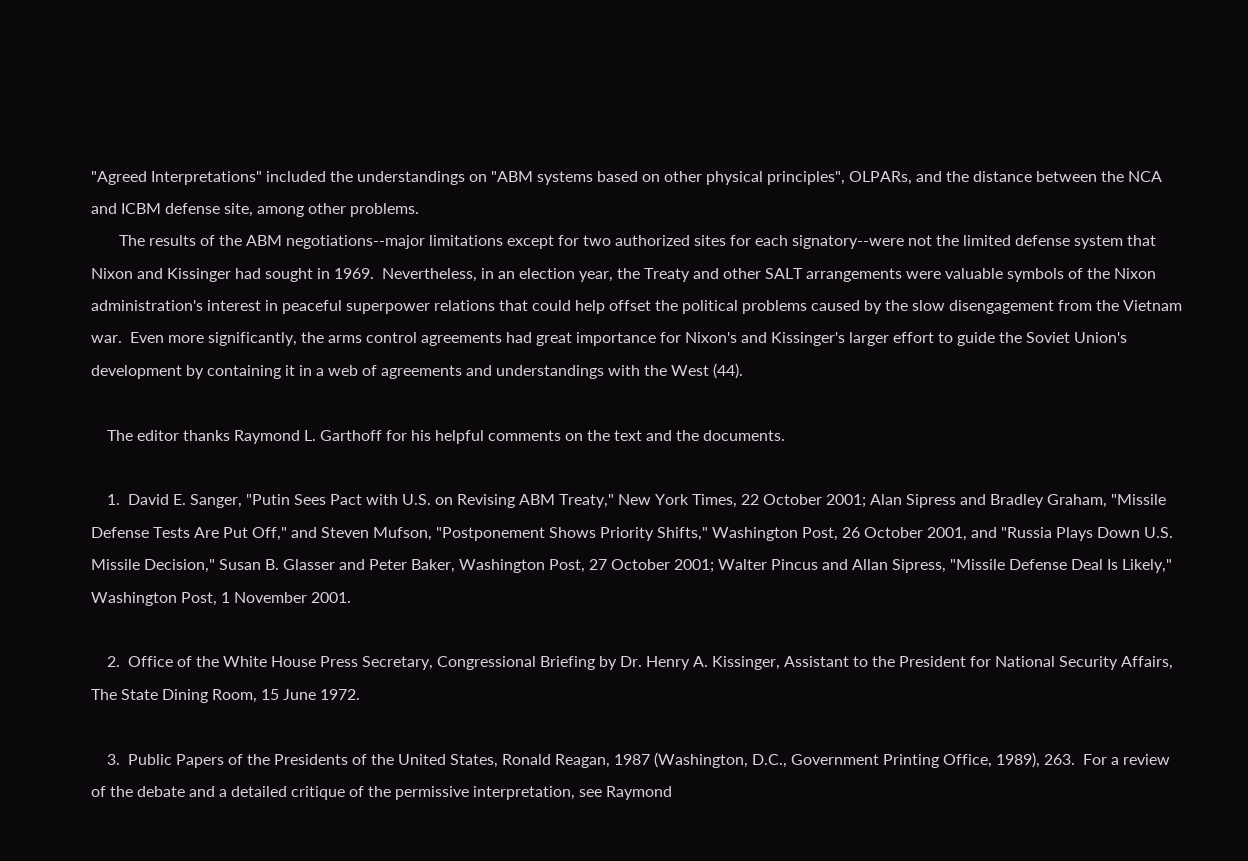"Agreed Interpretations" included the understandings on "ABM systems based on other physical principles", OLPARs, and the distance between the NCA and ICBM defense site, among other problems.
       The results of the ABM negotiations--major limitations except for two authorized sites for each signatory--were not the limited defense system that Nixon and Kissinger had sought in 1969.  Nevertheless, in an election year, the Treaty and other SALT arrangements were valuable symbols of the Nixon administration's interest in peaceful superpower relations that could help offset the political problems caused by the slow disengagement from the Vietnam war.  Even more significantly, the arms control agreements had great importance for Nixon's and Kissinger's larger effort to guide the Soviet Union's development by containing it in a web of agreements and understandings with the West (44).

    The editor thanks Raymond L. Garthoff for his helpful comments on the text and the documents.

    1.  David E. Sanger, "Putin Sees Pact with U.S. on Revising ABM Treaty," New York Times, 22 October 2001; Alan Sipress and Bradley Graham, "Missile Defense Tests Are Put Off," and Steven Mufson, "Postponement Shows Priority Shifts," Washington Post, 26 October 2001, and "Russia Plays Down U.S. Missile Decision," Susan B. Glasser and Peter Baker, Washington Post, 27 October 2001; Walter Pincus and Allan Sipress, "Missile Defense Deal Is Likely," Washington Post, 1 November 2001.

    2.  Office of the White House Press Secretary, Congressional Briefing by Dr. Henry A. Kissinger, Assistant to the President for National Security Affairs, The State Dining Room, 15 June 1972.

    3.  Public Papers of the Presidents of the United States, Ronald Reagan, 1987 (Washington, D.C., Government Printing Office, 1989), 263.  For a review of the debate and a detailed critique of the permissive interpretation, see Raymond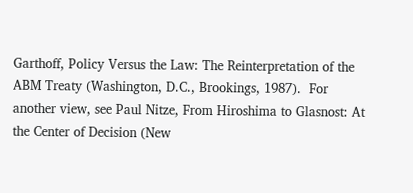Garthoff, Policy Versus the Law: The Reinterpretation of the ABM Treaty (Washington, D.C., Brookings, 1987).  For another view, see Paul Nitze, From Hiroshima to Glasnost: At the Center of Decision (New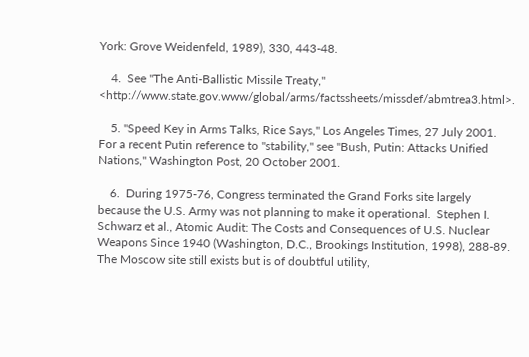York: Grove Weidenfeld, 1989), 330, 443-48.

    4.  See "The Anti-Ballistic Missile Treaty," <http://www.state.gov.www/global/arms/factssheets/missdef/abmtrea3.html>.

    5. "Speed Key in Arms Talks, Rice Says," Los Angeles Times, 27 July 2001.  For a recent Putin reference to "stability," see "Bush, Putin: Attacks Unified Nations," Washington Post, 20 October 2001.

    6.  During 1975-76, Congress terminated the Grand Forks site largely because the U.S. Army was not planning to make it operational.  Stephen I. Schwarz et al., Atomic Audit: The Costs and Consequences of U.S. Nuclear Weapons Since 1940 (Washington, D.C., Brookings Institution, 1998), 288-89. The Moscow site still exists but is of doubtful utility,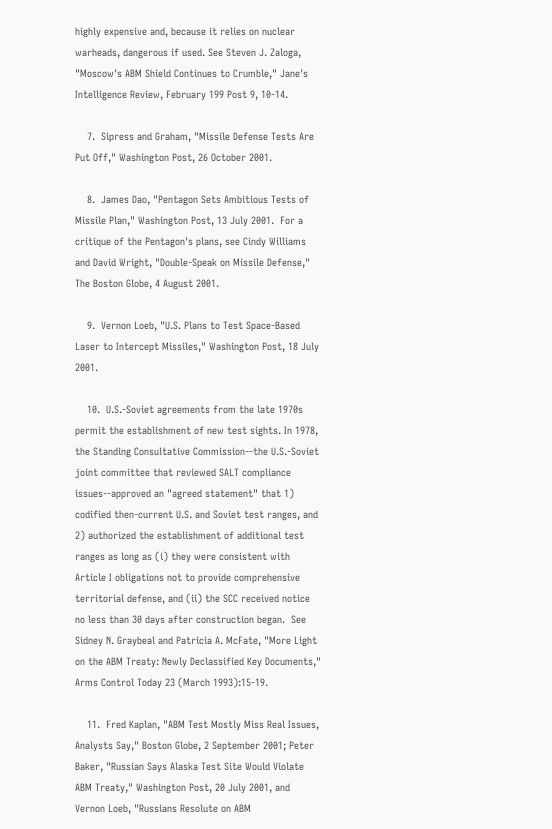highly expensive and, because it relies on nuclear warheads, dangerous if used. See Steven J. Zaloga, "Moscow's ABM Shield Continues to Crumble," Jane's Intelligence Review, February 199 Post 9, 10-14.

    7.  Sipress and Graham, "Missile Defense Tests Are Put Off," Washington Post, 26 October 2001.

    8.  James Dao, "Pentagon Sets Ambitious Tests of Missile Plan," Washington Post, 13 July 2001.  For a critique of the Pentagon's plans, see Cindy Williams and David Wright, "Double-Speak on Missile Defense," The Boston Globe, 4 August 2001.

    9.  Vernon Loeb, "U.S. Plans to Test Space-Based Laser to Intercept Missiles," Washington Post, 18 July 2001.

    10.  U.S.-Soviet agreements from the late 1970s permit the establishment of new test sights. In 1978, the Standing Consultative Commission--the U.S.-Soviet joint committee that reviewed SALT compliance issues--approved an "agreed statement" that 1) codified then-current U.S. and Soviet test ranges, and 2) authorized the establishment of additional test ranges as long as (i) they were consistent with Article I obligations not to provide comprehensive territorial defense, and (ii) the SCC received notice no less than 30 days after construction began.  See Sidney N. Graybeal and Patricia A. McFate, "More Light on the ABM Treaty: Newly Declassified Key Documents," Arms Control Today 23 (March 1993):15-19.

    11.  Fred Kaplan, "ABM Test Mostly Miss Real Issues, Analysts Say," Boston Globe, 2 September 2001; Peter Baker, "Russian Says Alaska Test Site Would Violate ABM Treaty," Washington Post, 20 July 2001, and Vernon Loeb, "Russians Resolute on ABM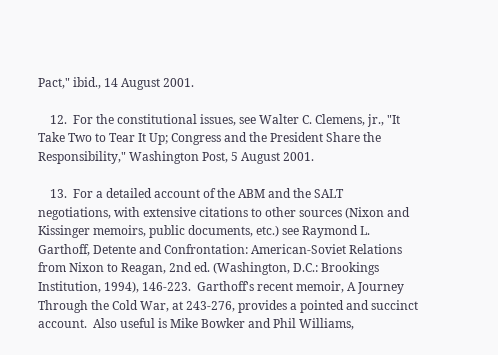Pact," ibid., 14 August 2001.

    12.  For the constitutional issues, see Walter C. Clemens, jr., "It Take Two to Tear It Up; Congress and the President Share the Responsibility," Washington Post, 5 August 2001.

    13.  For a detailed account of the ABM and the SALT negotiations, with extensive citations to other sources (Nixon and Kissinger memoirs, public documents, etc.) see Raymond L. Garthoff, Detente and Confrontation: American-Soviet Relations from Nixon to Reagan, 2nd ed. (Washington, D.C.: Brookings Institution, 1994), 146-223.  Garthoff's recent memoir, A Journey Through the Cold War, at 243-276, provides a pointed and succinct account.  Also useful is Mike Bowker and Phil Williams,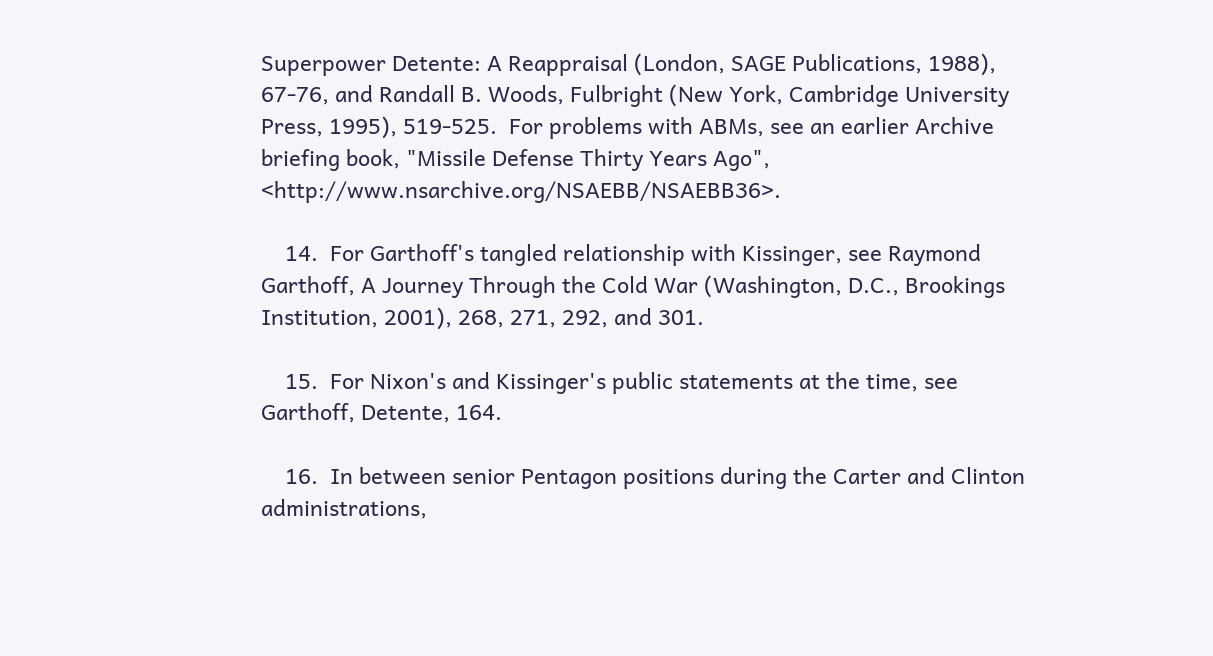Superpower Detente: A Reappraisal (London, SAGE Publications, 1988), 67-76, and Randall B. Woods, Fulbright (New York, Cambridge University Press, 1995), 519-525.  For problems with ABMs, see an earlier Archive briefing book, "Missile Defense Thirty Years Ago", <http://www.nsarchive.org/NSAEBB/NSAEBB36>.

    14.  For Garthoff's tangled relationship with Kissinger, see Raymond Garthoff, A Journey Through the Cold War (Washington, D.C., Brookings Institution, 2001), 268, 271, 292, and 301.

    15.  For Nixon's and Kissinger's public statements at the time, see Garthoff, Detente, 164.

    16.  In between senior Pentagon positions during the Carter and Clinton administrations,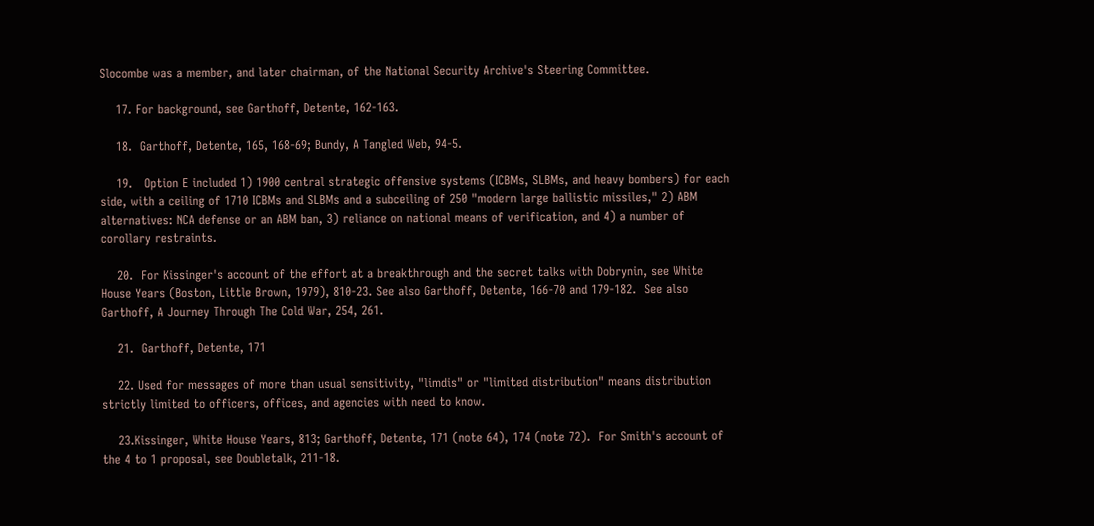Slocombe was a member, and later chairman, of the National Security Archive's Steering Committee.

    17. For background, see Garthoff, Detente, 162-163.

    18.  Garthoff, Detente, 165, 168-69; Bundy, A Tangled Web, 94-5.

    19.   Option E included 1) 1900 central strategic offensive systems (ICBMs, SLBMs, and heavy bombers) for each side, with a ceiling of 1710 ICBMs and SLBMs and a subceiling of 250 "modern large ballistic missiles," 2) ABM alternatives: NCA defense or an ABM ban, 3) reliance on national means of verification, and 4) a number of corollary restraints.

    20.  For Kissinger's account of the effort at a breakthrough and the secret talks with Dobrynin, see White House Years (Boston, Little Brown, 1979), 810-23. See also Garthoff, Detente, 166-70 and 179-182.  See also Garthoff, A Journey Through The Cold War, 254, 261.

    21.  Garthoff, Detente, 171

    22. Used for messages of more than usual sensitivity, "limdis" or "limited distribution" means distribution strictly limited to officers, offices, and agencies with need to know.

    23.Kissinger, White House Years, 813; Garthoff, Detente, 171 (note 64), 174 (note 72).  For Smith's account of the 4 to 1 proposal, see Doubletalk, 211-18.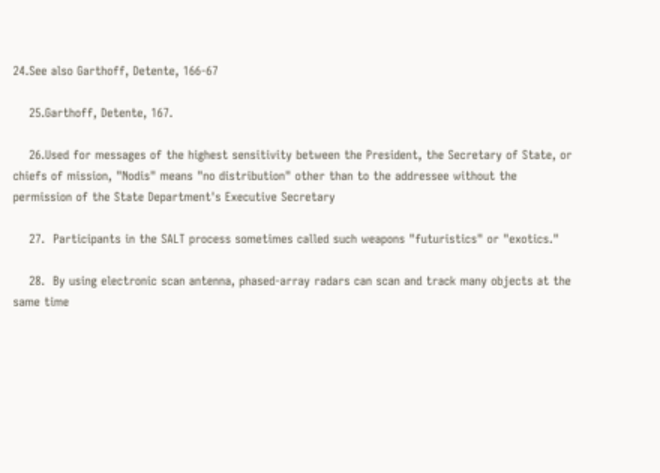24.See also Garthoff, Detente, 166-67

    25.Garthoff, Detente, 167.

    26.Used for messages of the highest sensitivity between the President, the Secretary of State, or chiefs of mission, "Nodis" means "no distribution" other than to the addressee without the permission of the State Department's Executive Secretary

    27.  Participants in the SALT process sometimes called such weapons "futuristics" or "exotics."

    28.  By using electronic scan antenna, phased-array radars can scan and track many objects at the same time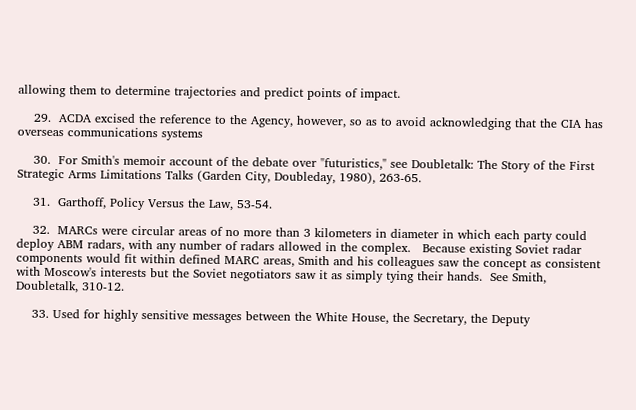allowing them to determine trajectories and predict points of impact.

    29.  ACDA excised the reference to the Agency, however, so as to avoid acknowledging that the CIA has overseas communications systems

    30.  For Smith's memoir account of the debate over "futuristics," see Doubletalk: The Story of the First Strategic Arms Limitations Talks (Garden City, Doubleday, 1980), 263-65.

    31.  Garthoff, Policy Versus the Law, 53-54.

    32.  MARCs were circular areas of no more than 3 kilometers in diameter in which each party could deploy ABM radars, with any number of radars allowed in the complex.   Because existing Soviet radar components would fit within defined MARC areas, Smith and his colleagues saw the concept as consistent with Moscow's interests but the Soviet negotiators saw it as simply tying their hands.  See Smith, Doubletalk, 310-12.

    33. Used for highly sensitive messages between the White House, the Secretary, the Deputy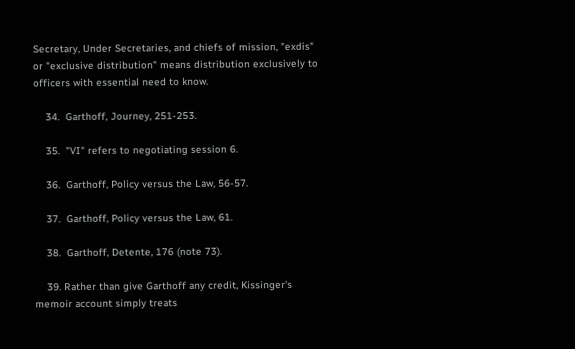Secretary, Under Secretaries, and chiefs of mission, "exdis" or "exclusive distribution" means distribution exclusively to officers with essential need to know.

    34.  Garthoff, Journey, 251-253.

    35.  "VI" refers to negotiating session 6.

    36.  Garthoff, Policy versus the Law, 56-57.

    37.  Garthoff, Policy versus the Law, 61.

    38.  Garthoff, Detente, 176 (note 73).

    39. Rather than give Garthoff any credit, Kissinger's memoir account simply treats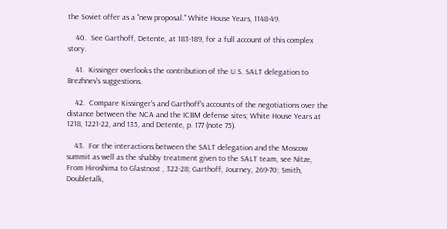the Soviet offer as a "new proposal." White House Years, 1148-49.

    40.  See Garthoff, Detente, at 183-189, for a full account of this complex story.

    41.  Kissinger overlooks the contribution of the U.S. SALT delegation to Brezhnev's suggestions.

    42.  Compare Kissinger's and Garthoff's accounts of the negotiations over the distance between the NCA and the ICBM defense sites; White House Years at 1218, 1221-22, and 135, and Detente, p. 177 (note 75).

    43.  For the interactions between the SALT delegation and the Moscow summit as well as the shabby treatment given to the SALT team, see Nitze, From Hiroshima to Glastnost , 322-28; Garthoff, Journey, 269-70; Smith, Doubletalk,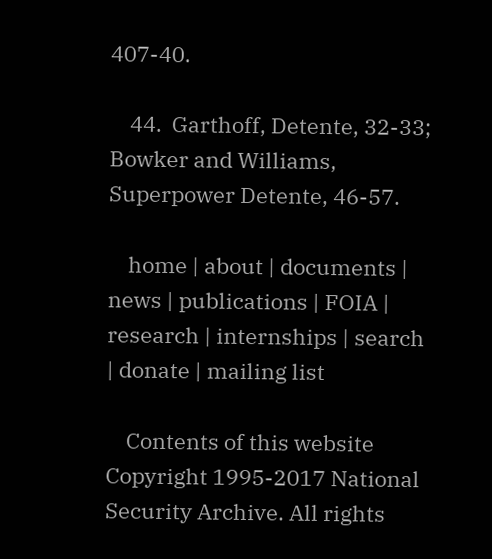407-40.

    44.  Garthoff, Detente, 32-33; Bowker and Williams, Superpower Detente, 46-57.

    home | about | documents | news | publications | FOIA | research | internships | search | donate | mailing list

    Contents of this website Copyright 1995-2017 National Security Archive. All rights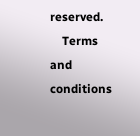reserved.
    Terms and conditions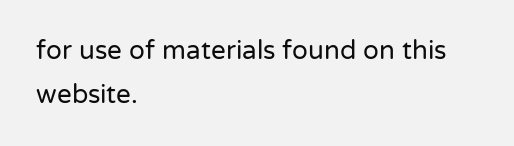for use of materials found on this website.